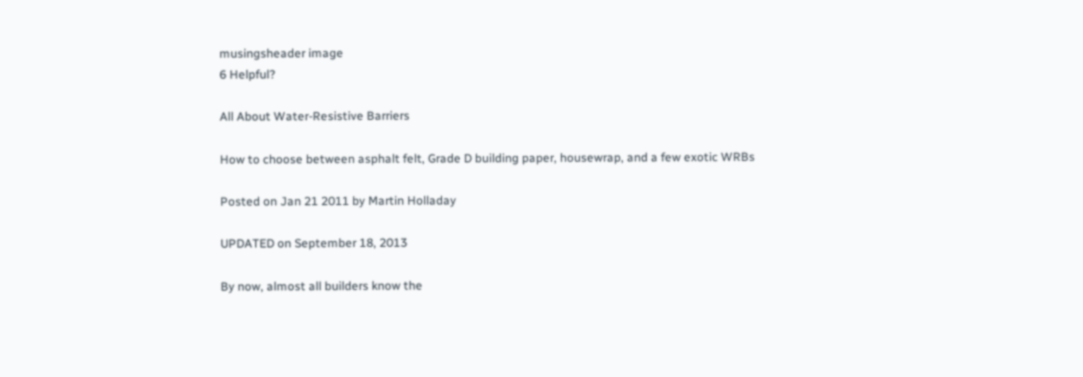musingsheader image
6 Helpful?

All About Water-Resistive Barriers

How to choose between asphalt felt, Grade D building paper, housewrap, and a few exotic WRBs

Posted on Jan 21 2011 by Martin Holladay

UPDATED on September 18, 2013

By now, almost all builders know the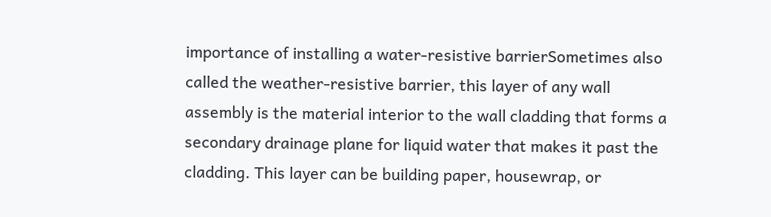importance of installing a water-resistive barrierSometimes also called the weather-resistive barrier, this layer of any wall assembly is the material interior to the wall cladding that forms a secondary drainage plane for liquid water that makes it past the cladding. This layer can be building paper, housewrap, or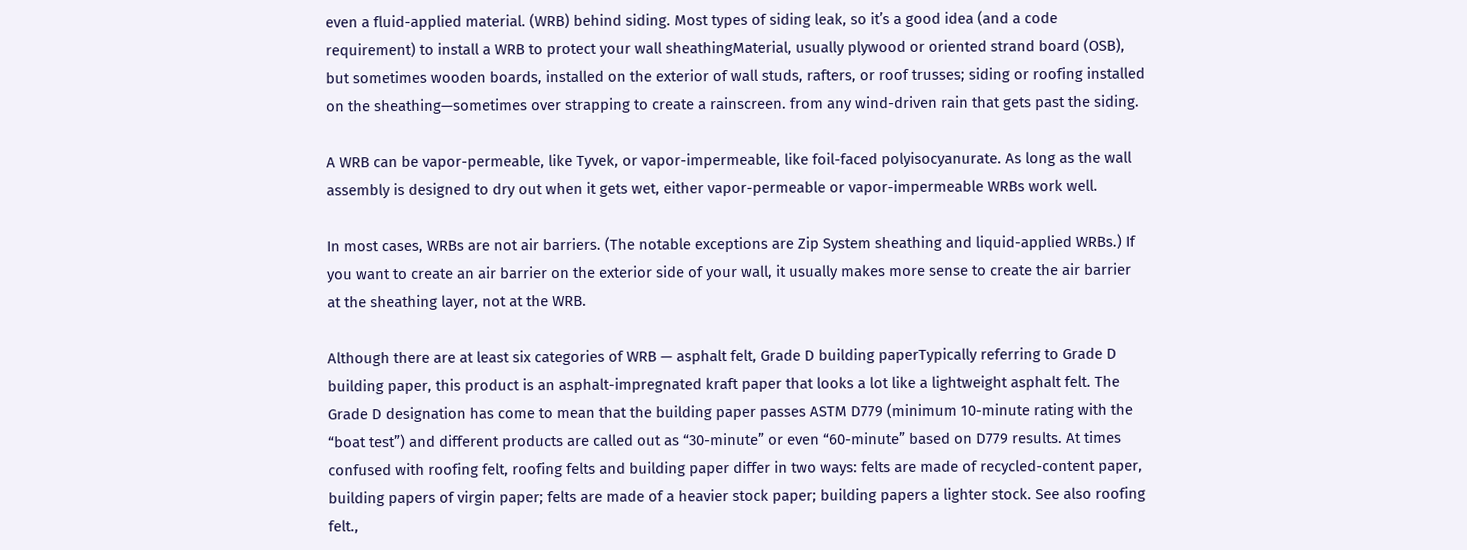even a fluid-applied material. (WRB) behind siding. Most types of siding leak, so it’s a good idea (and a code requirement) to install a WRB to protect your wall sheathingMaterial, usually plywood or oriented strand board (OSB), but sometimes wooden boards, installed on the exterior of wall studs, rafters, or roof trusses; siding or roofing installed on the sheathing—sometimes over strapping to create a rainscreen. from any wind-driven rain that gets past the siding.

A WRB can be vapor-permeable, like Tyvek, or vapor-impermeable, like foil-faced polyisocyanurate. As long as the wall assembly is designed to dry out when it gets wet, either vapor-permeable or vapor-impermeable WRBs work well.

In most cases, WRBs are not air barriers. (The notable exceptions are Zip System sheathing and liquid-applied WRBs.) If you want to create an air barrier on the exterior side of your wall, it usually makes more sense to create the air barrier at the sheathing layer, not at the WRB.

Although there are at least six categories of WRB — asphalt felt, Grade D building paperTypically referring to Grade D building paper, this product is an asphalt-impregnated kraft paper that looks a lot like a lightweight asphalt felt. The Grade D designation has come to mean that the building paper passes ASTM D779 (minimum 10-minute rating with the “boat test”) and different products are called out as “30-minute” or even “60-minute” based on D779 results. At times confused with roofing felt, roofing felts and building paper differ in two ways: felts are made of recycled-content paper, building papers of virgin paper; felts are made of a heavier stock paper; building papers a lighter stock. See also roofing felt.,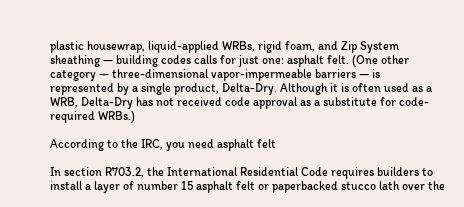plastic housewrap, liquid-applied WRBs, rigid foam, and Zip System sheathing — building codes calls for just one: asphalt felt. (One other category — three-dimensional vapor-impermeable barriers — is represented by a single product, Delta-Dry. Although it is often used as a WRB, Delta-Dry has not received code approval as a substitute for code-required WRBs.)

According to the IRC, you need asphalt felt

In section R703.2, the International Residential Code requires builders to install a layer of number 15 asphalt felt or paperbacked stucco lath over the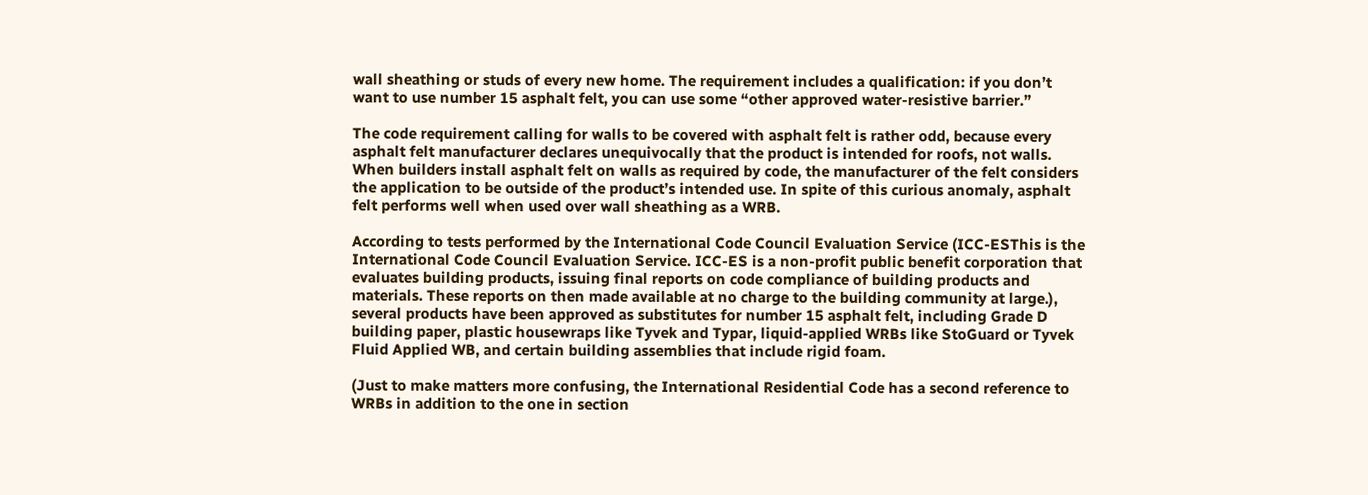wall sheathing or studs of every new home. The requirement includes a qualification: if you don’t want to use number 15 asphalt felt, you can use some “other approved water-resistive barrier.”

The code requirement calling for walls to be covered with asphalt felt is rather odd, because every asphalt felt manufacturer declares unequivocally that the product is intended for roofs, not walls. When builders install asphalt felt on walls as required by code, the manufacturer of the felt considers the application to be outside of the product’s intended use. In spite of this curious anomaly, asphalt felt performs well when used over wall sheathing as a WRB.

According to tests performed by the International Code Council Evaluation Service (ICC-ESThis is the International Code Council Evaluation Service. ICC-ES is a non-profit public benefit corporation that evaluates building products, issuing final reports on code compliance of building products and materials. These reports on then made available at no charge to the building community at large.), several products have been approved as substitutes for number 15 asphalt felt, including Grade D building paper, plastic housewraps like Tyvek and Typar, liquid-applied WRBs like StoGuard or Tyvek Fluid Applied WB, and certain building assemblies that include rigid foam.

(Just to make matters more confusing, the International Residential Code has a second reference to WRBs in addition to the one in section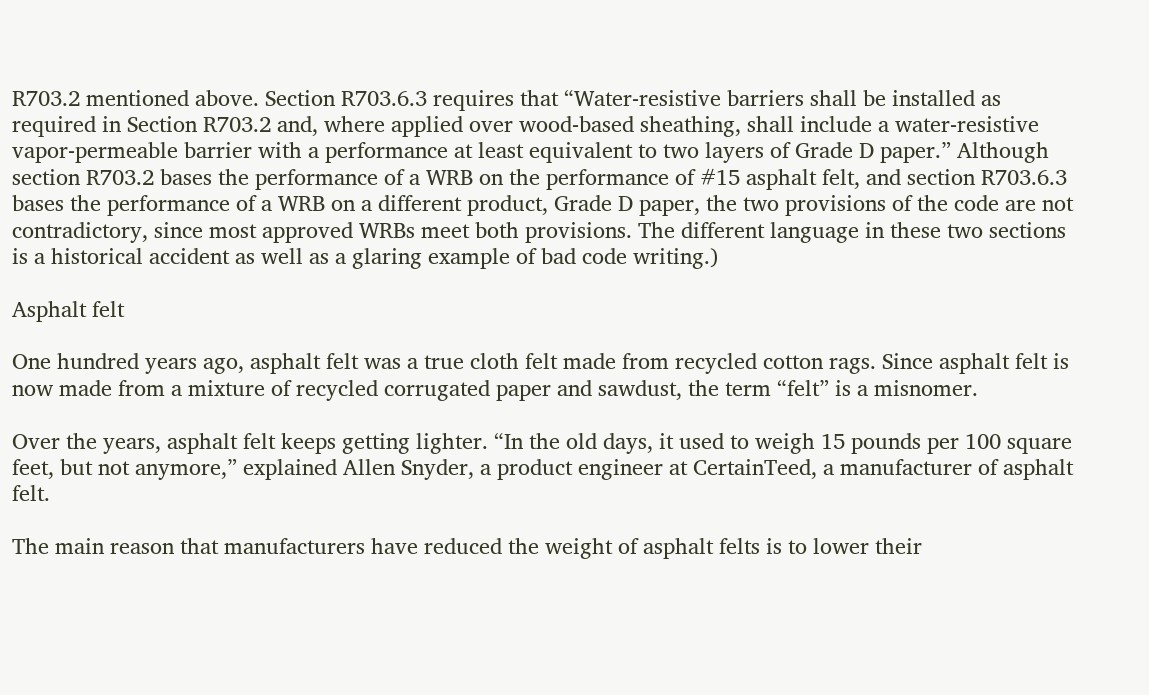R703.2 mentioned above. Section R703.6.3 requires that “Water-resistive barriers shall be installed as required in Section R703.2 and, where applied over wood-based sheathing, shall include a water-resistive vapor-permeable barrier with a performance at least equivalent to two layers of Grade D paper.” Although section R703.2 bases the performance of a WRB on the performance of #15 asphalt felt, and section R703.6.3 bases the performance of a WRB on a different product, Grade D paper, the two provisions of the code are not contradictory, since most approved WRBs meet both provisions. The different language in these two sections is a historical accident as well as a glaring example of bad code writing.)

Asphalt felt

One hundred years ago, asphalt felt was a true cloth felt made from recycled cotton rags. Since asphalt felt is now made from a mixture of recycled corrugated paper and sawdust, the term “felt” is a misnomer.

Over the years, asphalt felt keeps getting lighter. “In the old days, it used to weigh 15 pounds per 100 square feet, but not anymore,” explained Allen Snyder, a product engineer at CertainTeed, a manufacturer of asphalt felt.

The main reason that manufacturers have reduced the weight of asphalt felts is to lower their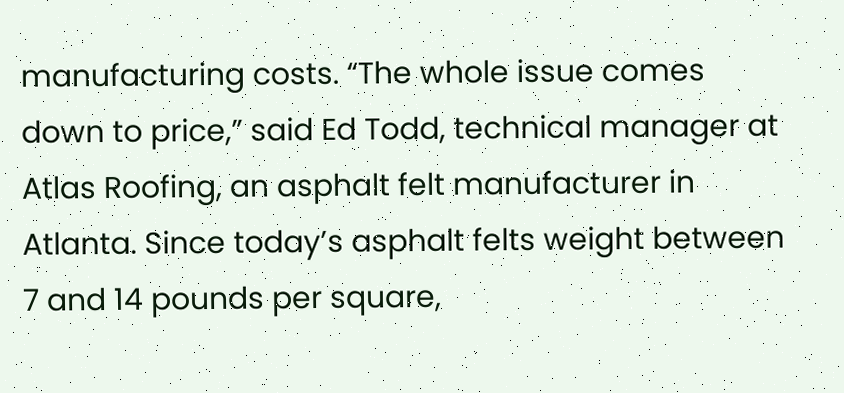manufacturing costs. “The whole issue comes down to price,” said Ed Todd, technical manager at Atlas Roofing, an asphalt felt manufacturer in Atlanta. Since today’s asphalt felts weight between 7 and 14 pounds per square,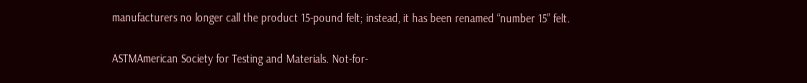manufacturers no longer call the product 15-pound felt; instead, it has been renamed “number 15” felt.

ASTMAmerican Society for Testing and Materials. Not-for-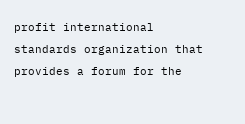profit international standards organization that provides a forum for the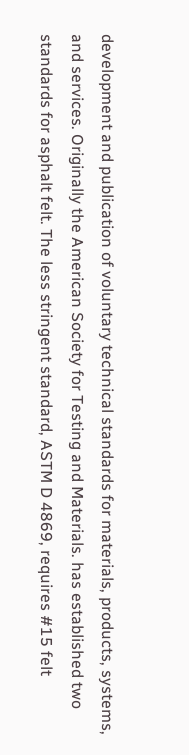development and publication of voluntary technical standards for materials, products, systems, and services. Originally the American Society for Testing and Materials. has established two standards for asphalt felt. The less stringent standard, ASTM D 4869, requires #15 felt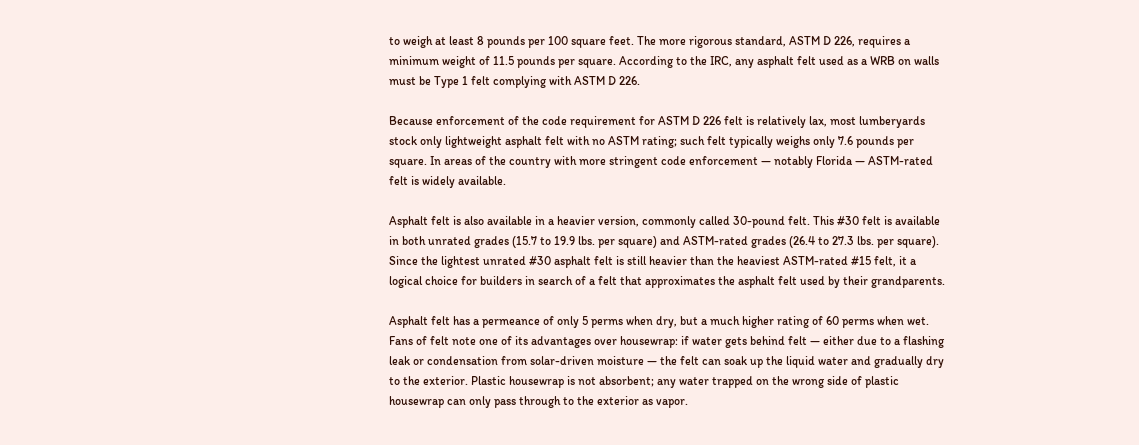to weigh at least 8 pounds per 100 square feet. The more rigorous standard, ASTM D 226, requires a minimum weight of 11.5 pounds per square. According to the IRC, any asphalt felt used as a WRB on walls must be Type 1 felt complying with ASTM D 226.

Because enforcement of the code requirement for ASTM D 226 felt is relatively lax, most lumberyards stock only lightweight asphalt felt with no ASTM rating; such felt typically weighs only 7.6 pounds per square. In areas of the country with more stringent code enforcement — notably Florida — ASTM-rated felt is widely available.

Asphalt felt is also available in a heavier version, commonly called 30-pound felt. This #30 felt is available in both unrated grades (15.7 to 19.9 lbs. per square) and ASTM-rated grades (26.4 to 27.3 lbs. per square). Since the lightest unrated #30 asphalt felt is still heavier than the heaviest ASTM-rated #15 felt, it a logical choice for builders in search of a felt that approximates the asphalt felt used by their grandparents.

Asphalt felt has a permeance of only 5 perms when dry, but a much higher rating of 60 perms when wet. Fans of felt note one of its advantages over housewrap: if water gets behind felt — either due to a flashing leak or condensation from solar-driven moisture — the felt can soak up the liquid water and gradually dry to the exterior. Plastic housewrap is not absorbent; any water trapped on the wrong side of plastic housewrap can only pass through to the exterior as vapor.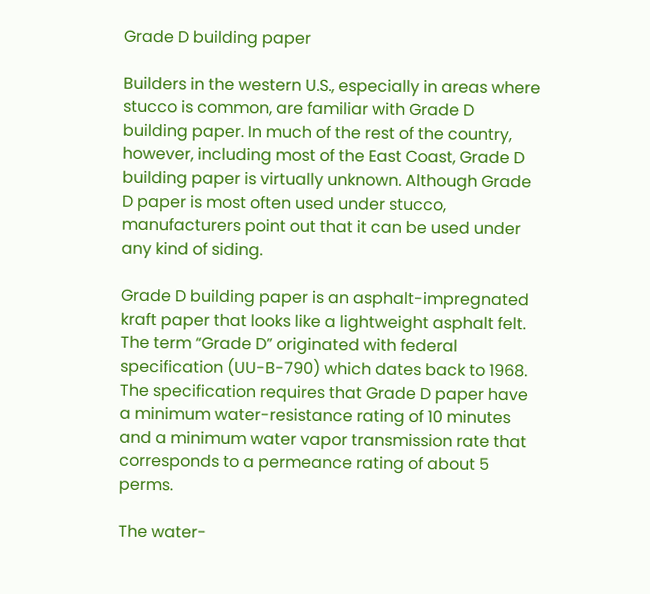Grade D building paper

Builders in the western U.S., especially in areas where stucco is common, are familiar with Grade D building paper. In much of the rest of the country, however, including most of the East Coast, Grade D building paper is virtually unknown. Although Grade D paper is most often used under stucco, manufacturers point out that it can be used under any kind of siding.

Grade D building paper is an asphalt-impregnated kraft paper that looks like a lightweight asphalt felt. The term “Grade D” originated with federal specification (UU-B-790) which dates back to 1968. The specification requires that Grade D paper have a minimum water-resistance rating of 10 minutes and a minimum water vapor transmission rate that corresponds to a permeance rating of about 5 perms.

The water-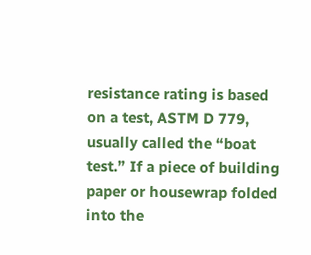resistance rating is based on a test, ASTM D 779, usually called the “boat test.” If a piece of building paper or housewrap folded into the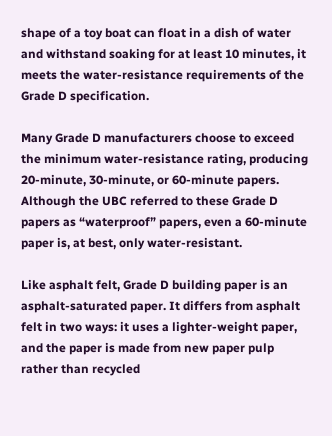shape of a toy boat can float in a dish of water and withstand soaking for at least 10 minutes, it meets the water-resistance requirements of the Grade D specification.

Many Grade D manufacturers choose to exceed the minimum water-resistance rating, producing 20-minute, 30-minute, or 60-minute papers. Although the UBC referred to these Grade D papers as “waterproof” papers, even a 60-minute paper is, at best, only water-resistant.

Like asphalt felt, Grade D building paper is an asphalt-saturated paper. It differs from asphalt felt in two ways: it uses a lighter-weight paper, and the paper is made from new paper pulp rather than recycled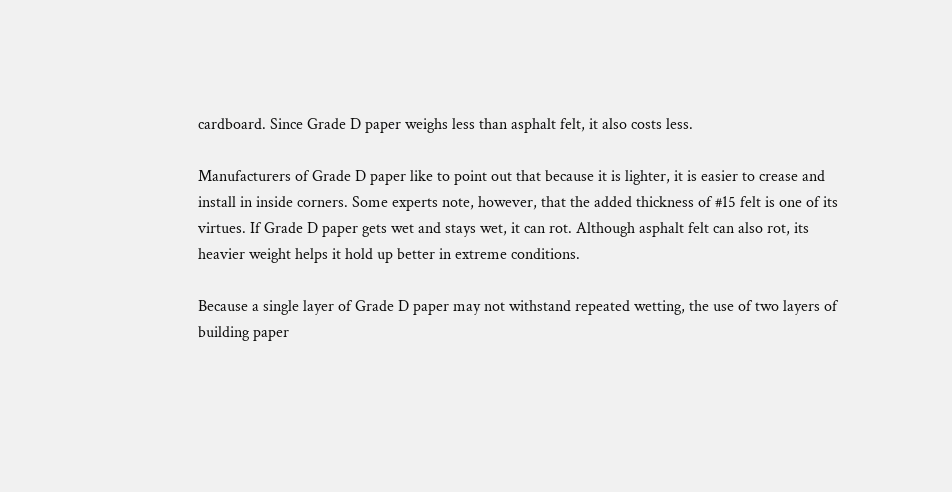cardboard. Since Grade D paper weighs less than asphalt felt, it also costs less.

Manufacturers of Grade D paper like to point out that because it is lighter, it is easier to crease and install in inside corners. Some experts note, however, that the added thickness of #15 felt is one of its virtues. If Grade D paper gets wet and stays wet, it can rot. Although asphalt felt can also rot, its heavier weight helps it hold up better in extreme conditions.

Because a single layer of Grade D paper may not withstand repeated wetting, the use of two layers of building paper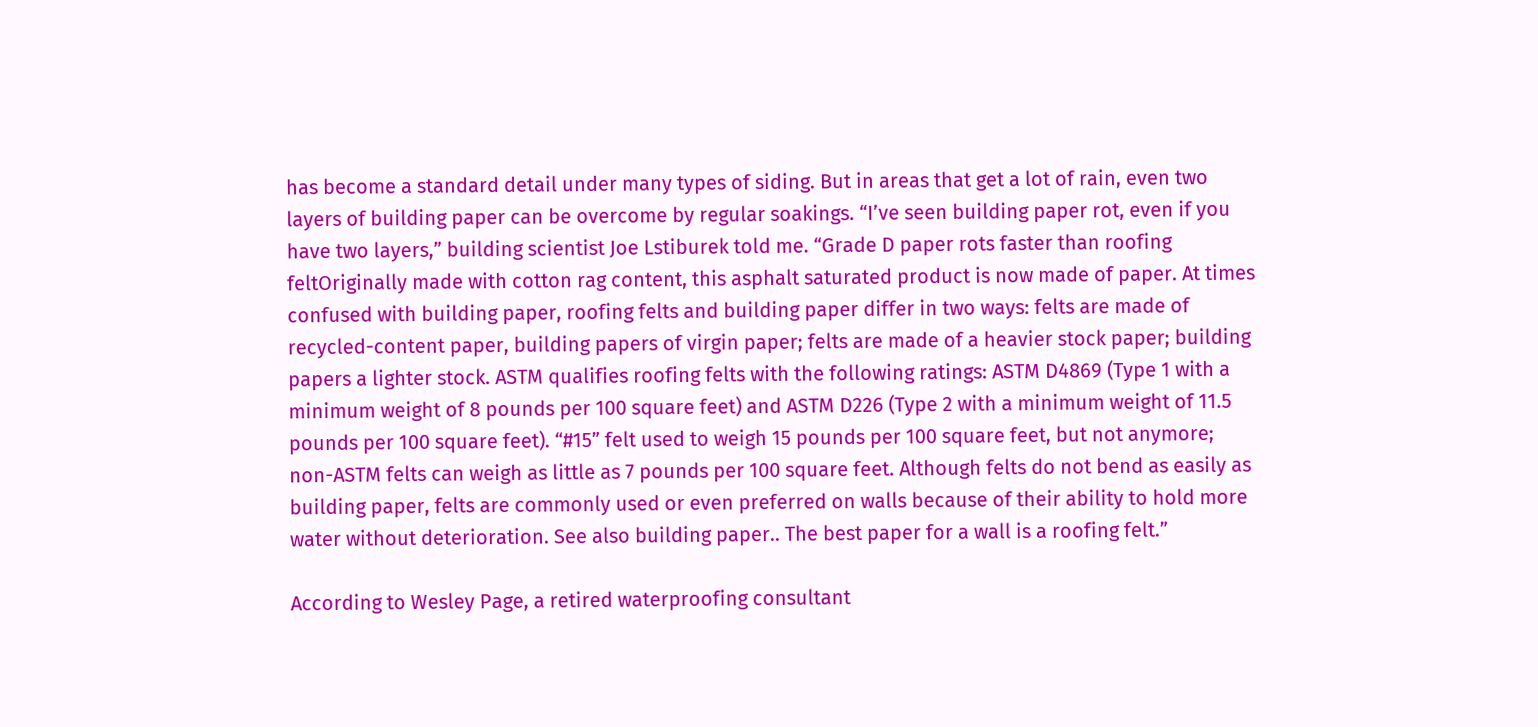has become a standard detail under many types of siding. But in areas that get a lot of rain, even two layers of building paper can be overcome by regular soakings. “I’ve seen building paper rot, even if you have two layers,” building scientist Joe Lstiburek told me. “Grade D paper rots faster than roofing feltOriginally made with cotton rag content, this asphalt saturated product is now made of paper. At times confused with building paper, roofing felts and building paper differ in two ways: felts are made of recycled-content paper, building papers of virgin paper; felts are made of a heavier stock paper; building papers a lighter stock. ASTM qualifies roofing felts with the following ratings: ASTM D4869 (Type 1 with a minimum weight of 8 pounds per 100 square feet) and ASTM D226 (Type 2 with a minimum weight of 11.5 pounds per 100 square feet). “#15” felt used to weigh 15 pounds per 100 square feet, but not anymore; non-ASTM felts can weigh as little as 7 pounds per 100 square feet. Although felts do not bend as easily as building paper, felts are commonly used or even preferred on walls because of their ability to hold more water without deterioration. See also building paper.. The best paper for a wall is a roofing felt.”

According to Wesley Page, a retired waterproofing consultant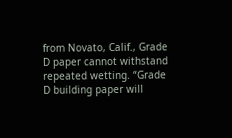from Novato, Calif., Grade D paper cannot withstand repeated wetting. “Grade D building paper will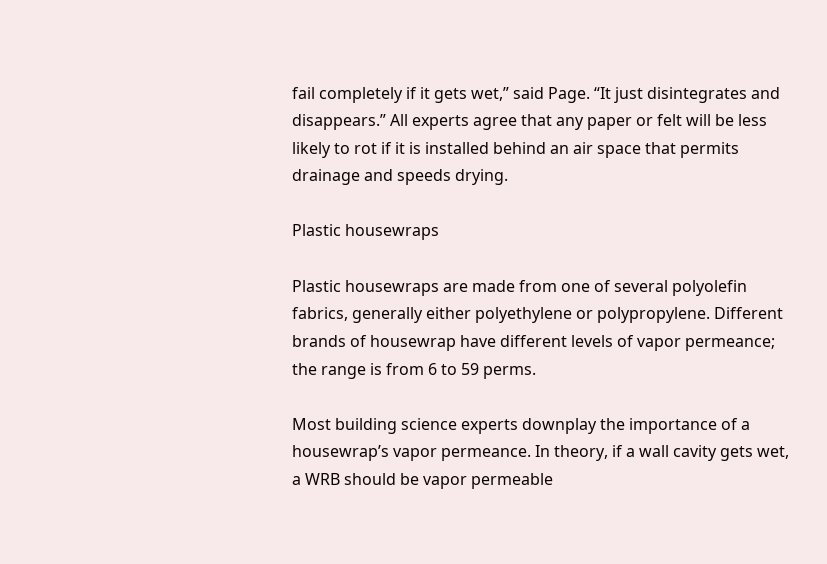fail completely if it gets wet,” said Page. “It just disintegrates and disappears.” All experts agree that any paper or felt will be less likely to rot if it is installed behind an air space that permits drainage and speeds drying.

Plastic housewraps

Plastic housewraps are made from one of several polyolefin fabrics, generally either polyethylene or polypropylene. Different brands of housewrap have different levels of vapor permeance; the range is from 6 to 59 perms.

Most building science experts downplay the importance of a housewrap’s vapor permeance. In theory, if a wall cavity gets wet, a WRB should be vapor permeable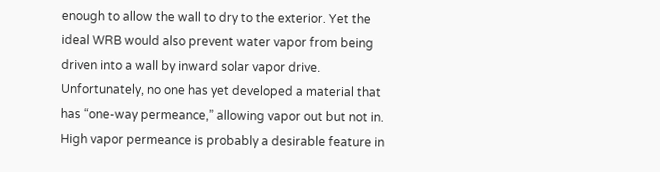enough to allow the wall to dry to the exterior. Yet the ideal WRB would also prevent water vapor from being driven into a wall by inward solar vapor drive. Unfortunately, no one has yet developed a material that has “one-way permeance,” allowing vapor out but not in. High vapor permeance is probably a desirable feature in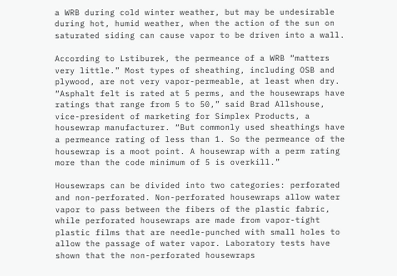a WRB during cold winter weather, but may be undesirable during hot, humid weather, when the action of the sun on saturated siding can cause vapor to be driven into a wall.

According to Lstiburek, the permeance of a WRB “matters very little.” Most types of sheathing, including OSB and plywood, are not very vapor-permeable, at least when dry. “Asphalt felt is rated at 5 perms, and the housewraps have ratings that range from 5 to 50,” said Brad Allshouse, vice-president of marketing for Simplex Products, a housewrap manufacturer. “But commonly used sheathings have a permeance rating of less than 1. So the permeance of the housewrap is a moot point. A housewrap with a perm rating more than the code minimum of 5 is overkill.”

Housewraps can be divided into two categories: perforated and non-perforated. Non-perforated housewraps allow water vapor to pass between the fibers of the plastic fabric, while perforated housewraps are made from vapor-tight plastic films that are needle-punched with small holes to allow the passage of water vapor. Laboratory tests have shown that the non-perforated housewraps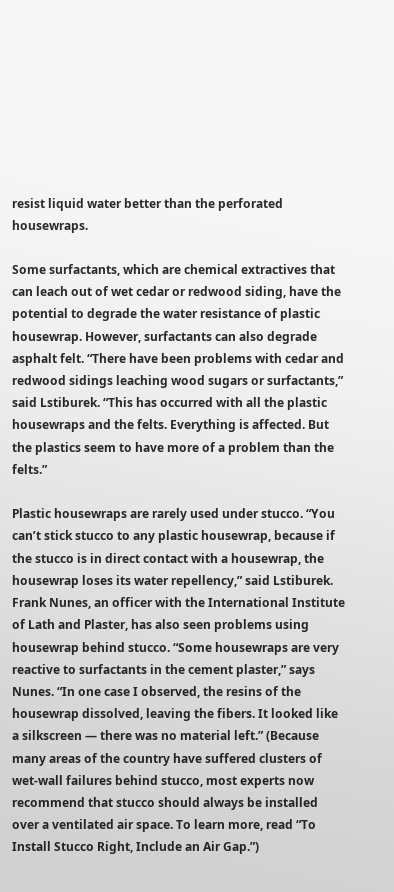resist liquid water better than the perforated housewraps.

Some surfactants, which are chemical extractives that can leach out of wet cedar or redwood siding, have the potential to degrade the water resistance of plastic housewrap. However, surfactants can also degrade asphalt felt. “There have been problems with cedar and redwood sidings leaching wood sugars or surfactants,” said Lstiburek. “This has occurred with all the plastic housewraps and the felts. Everything is affected. But the plastics seem to have more of a problem than the felts.”

Plastic housewraps are rarely used under stucco. “You can’t stick stucco to any plastic housewrap, because if the stucco is in direct contact with a housewrap, the housewrap loses its water repellency,” said Lstiburek. Frank Nunes, an officer with the International Institute of Lath and Plaster, has also seen problems using housewrap behind stucco. “Some housewraps are very reactive to surfactants in the cement plaster,” says Nunes. “In one case I observed, the resins of the housewrap dissolved, leaving the fibers. It looked like a silkscreen — there was no material left.” (Because many areas of the country have suffered clusters of wet-wall failures behind stucco, most experts now recommend that stucco should always be installed over a ventilated air space. To learn more, read “To Install Stucco Right, Include an Air Gap.”)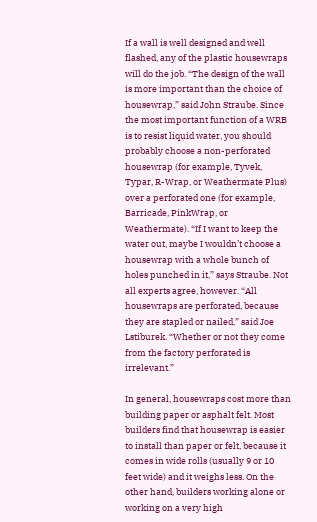If a wall is well designed and well flashed, any of the plastic housewraps will do the job. “The design of the wall is more important than the choice of housewrap,” said John Straube. Since the most important function of a WRB is to resist liquid water, you should probably choose a non-perforated housewrap (for example, Tyvek, Typar, R-Wrap, or Weathermate Plus) over a perforated one (for example, Barricade, PinkWrap, or Weathermate). “If I want to keep the water out, maybe I wouldn’t choose a housewrap with a whole bunch of holes punched in it,” says Straube. Not all experts agree, however. “All housewraps are perforated, because they are stapled or nailed,” said Joe Lstiburek. “Whether or not they come from the factory perforated is irrelevant.”

In general, housewraps cost more than building paper or asphalt felt. Most builders find that housewrap is easier to install than paper or felt, because it comes in wide rolls (usually 9 or 10 feet wide) and it weighs less. On the other hand, builders working alone or working on a very high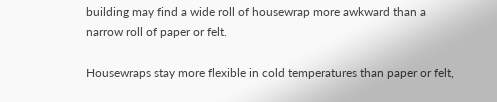building may find a wide roll of housewrap more awkward than a narrow roll of paper or felt.

Housewraps stay more flexible in cold temperatures than paper or felt,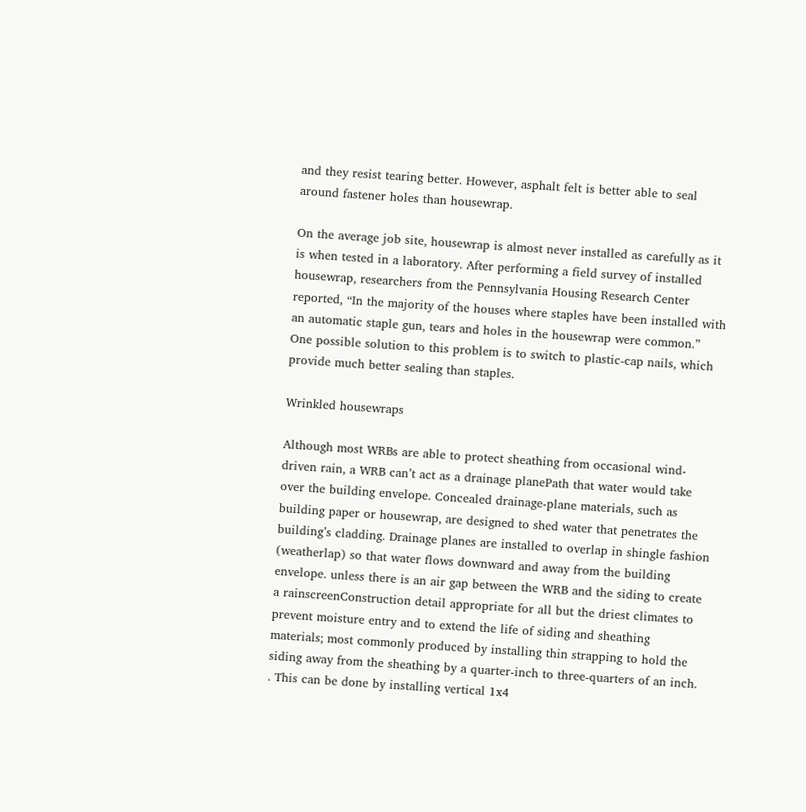and they resist tearing better. However, asphalt felt is better able to seal around fastener holes than housewrap.

On the average job site, housewrap is almost never installed as carefully as it is when tested in a laboratory. After performing a field survey of installed housewrap, researchers from the Pennsylvania Housing Research Center reported, “In the majority of the houses where staples have been installed with an automatic staple gun, tears and holes in the housewrap were common.” One possible solution to this problem is to switch to plastic-cap nails, which provide much better sealing than staples.

Wrinkled housewraps

Although most WRBs are able to protect sheathing from occasional wind-driven rain, a WRB can’t act as a drainage planePath that water would take over the building envelope. Concealed drainage-plane materials, such as building paper or housewrap, are designed to shed water that penetrates the building’s cladding. Drainage planes are installed to overlap in shingle fashion (weatherlap) so that water flows downward and away from the building envelope. unless there is an air gap between the WRB and the siding to create a rainscreenConstruction detail appropriate for all but the driest climates to prevent moisture entry and to extend the life of siding and sheathing materials; most commonly produced by installing thin strapping to hold the siding away from the sheathing by a quarter-inch to three-quarters of an inch. . This can be done by installing vertical 1x4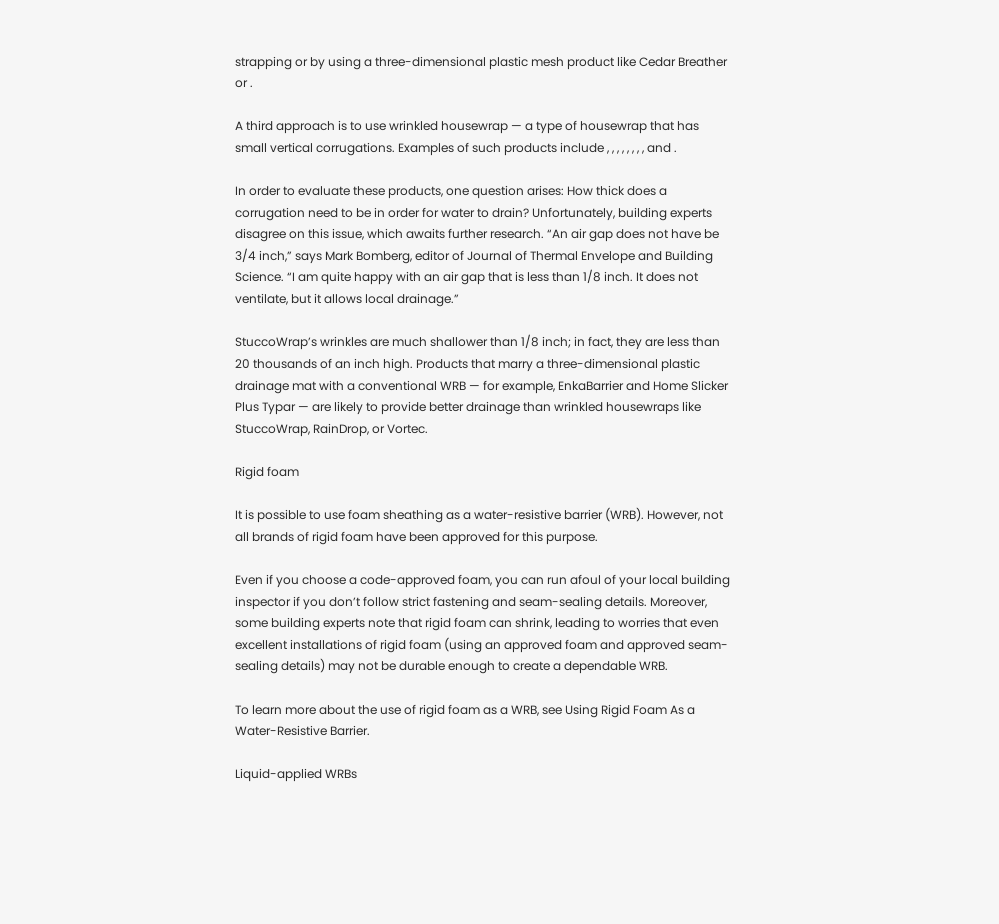strapping or by using a three-dimensional plastic mesh product like Cedar Breather or .

A third approach is to use wrinkled housewrap — a type of housewrap that has small vertical corrugations. Examples of such products include , , , , , , , , and .

In order to evaluate these products, one question arises: How thick does a corrugation need to be in order for water to drain? Unfortunately, building experts disagree on this issue, which awaits further research. “An air gap does not have be 3/4 inch,” says Mark Bomberg, editor of Journal of Thermal Envelope and Building Science. “I am quite happy with an air gap that is less than 1/8 inch. It does not ventilate, but it allows local drainage.”

StuccoWrap’s wrinkles are much shallower than 1/8 inch; in fact, they are less than 20 thousands of an inch high. Products that marry a three-dimensional plastic drainage mat with a conventional WRB — for example, EnkaBarrier and Home Slicker Plus Typar — are likely to provide better drainage than wrinkled housewraps like StuccoWrap, RainDrop, or Vortec.

Rigid foam

It is possible to use foam sheathing as a water-resistive barrier (WRB). However, not all brands of rigid foam have been approved for this purpose.

Even if you choose a code-approved foam, you can run afoul of your local building inspector if you don’t follow strict fastening and seam-sealing details. Moreover, some building experts note that rigid foam can shrink, leading to worries that even excellent installations of rigid foam (using an approved foam and approved seam-sealing details) may not be durable enough to create a dependable WRB.

To learn more about the use of rigid foam as a WRB, see Using Rigid Foam As a Water-Resistive Barrier.

Liquid-applied WRBs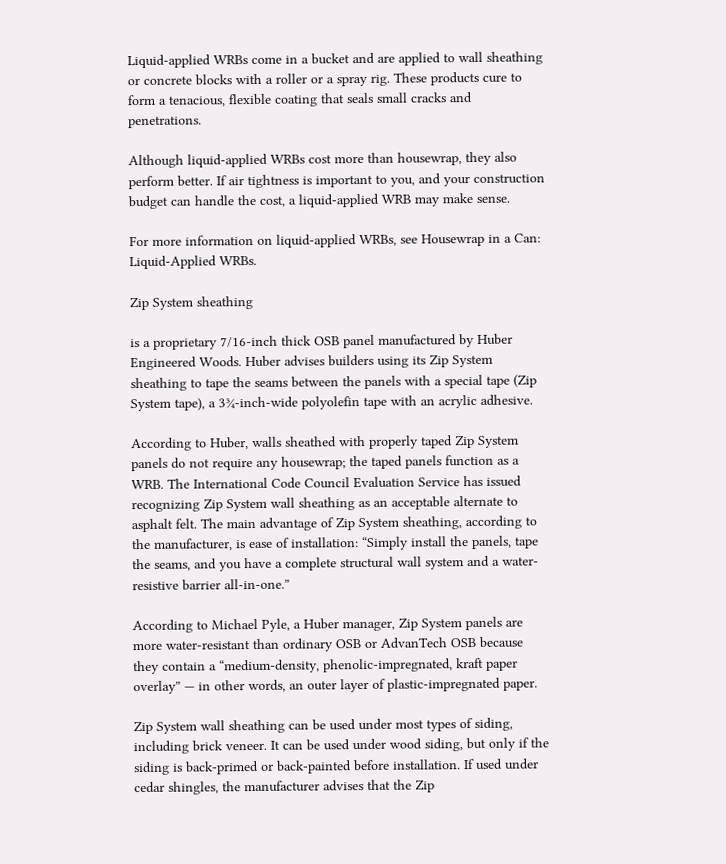Liquid-applied WRBs come in a bucket and are applied to wall sheathing or concrete blocks with a roller or a spray rig. These products cure to form a tenacious, flexible coating that seals small cracks and penetrations.

Although liquid-applied WRBs cost more than housewrap, they also perform better. If air tightness is important to you, and your construction budget can handle the cost, a liquid-applied WRB may make sense.

For more information on liquid-applied WRBs, see Housewrap in a Can: Liquid-Applied WRBs.

Zip System sheathing

is a proprietary 7/16-inch thick OSB panel manufactured by Huber Engineered Woods. Huber advises builders using its Zip System sheathing to tape the seams between the panels with a special tape (Zip System tape), a 3¾-inch-wide polyolefin tape with an acrylic adhesive.

According to Huber, walls sheathed with properly taped Zip System panels do not require any housewrap; the taped panels function as a WRB. The International Code Council Evaluation Service has issued recognizing Zip System wall sheathing as an acceptable alternate to asphalt felt. The main advantage of Zip System sheathing, according to the manufacturer, is ease of installation: “Simply install the panels, tape the seams, and you have a complete structural wall system and a water-resistive barrier all-in-one.”

According to Michael Pyle, a Huber manager, Zip System panels are more water-resistant than ordinary OSB or AdvanTech OSB because they contain a “medium-density, phenolic-impregnated, kraft paper overlay” — in other words, an outer layer of plastic-impregnated paper.

Zip System wall sheathing can be used under most types of siding, including brick veneer. It can be used under wood siding, but only if the siding is back-primed or back-painted before installation. If used under cedar shingles, the manufacturer advises that the Zip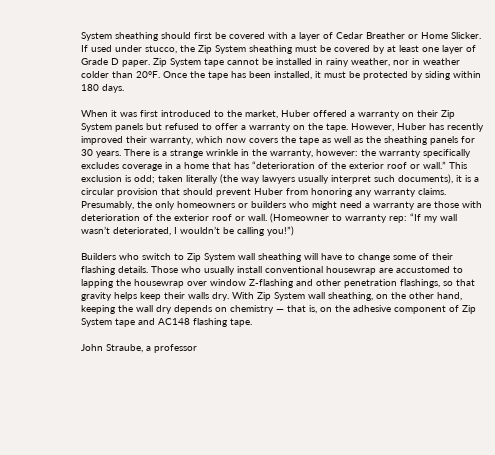System sheathing should first be covered with a layer of Cedar Breather or Home Slicker. If used under stucco, the Zip System sheathing must be covered by at least one layer of Grade D paper. Zip System tape cannot be installed in rainy weather, nor in weather colder than 20°F. Once the tape has been installed, it must be protected by siding within 180 days.

When it was first introduced to the market, Huber offered a warranty on their Zip System panels but refused to offer a warranty on the tape. However, Huber has recently improved their warranty, which now covers the tape as well as the sheathing panels for 30 years. There is a strange wrinkle in the warranty, however: the warranty specifically excludes coverage in a home that has “deterioration of the exterior roof or wall.” This exclusion is odd; taken literally (the way lawyers usually interpret such documents), it is a circular provision that should prevent Huber from honoring any warranty claims. Presumably, the only homeowners or builders who might need a warranty are those with deterioration of the exterior roof or wall. (Homeowner to warranty rep: “If my wall wasn’t deteriorated, I wouldn’t be calling you!”)

Builders who switch to Zip System wall sheathing will have to change some of their flashing details. Those who usually install conventional housewrap are accustomed to lapping the housewrap over window Z-flashing and other penetration flashings, so that gravity helps keep their walls dry. With Zip System wall sheathing, on the other hand, keeping the wall dry depends on chemistry — that is, on the adhesive component of Zip System tape and AC148 flashing tape.

John Straube, a professor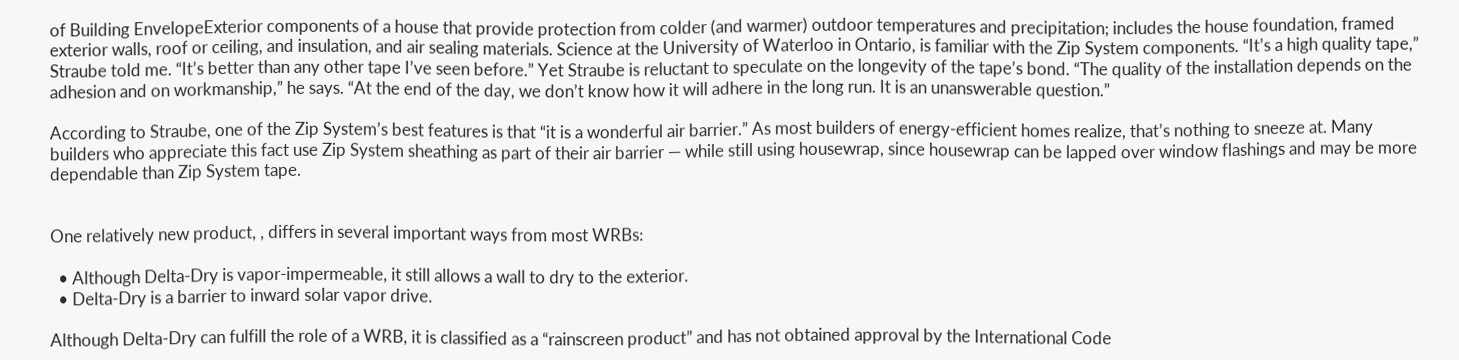of Building EnvelopeExterior components of a house that provide protection from colder (and warmer) outdoor temperatures and precipitation; includes the house foundation, framed exterior walls, roof or ceiling, and insulation, and air sealing materials. Science at the University of Waterloo in Ontario, is familiar with the Zip System components. “It’s a high quality tape,” Straube told me. “It’s better than any other tape I’ve seen before.” Yet Straube is reluctant to speculate on the longevity of the tape’s bond. “The quality of the installation depends on the adhesion and on workmanship,” he says. “At the end of the day, we don’t know how it will adhere in the long run. It is an unanswerable question.”

According to Straube, one of the Zip System’s best features is that “it is a wonderful air barrier.” As most builders of energy-efficient homes realize, that’s nothing to sneeze at. Many builders who appreciate this fact use Zip System sheathing as part of their air barrier — while still using housewrap, since housewrap can be lapped over window flashings and may be more dependable than Zip System tape.


One relatively new product, , differs in several important ways from most WRBs:

  • Although Delta-Dry is vapor-impermeable, it still allows a wall to dry to the exterior.
  • Delta-Dry is a barrier to inward solar vapor drive.

Although Delta-Dry can fulfill the role of a WRB, it is classified as a “rainscreen product” and has not obtained approval by the International Code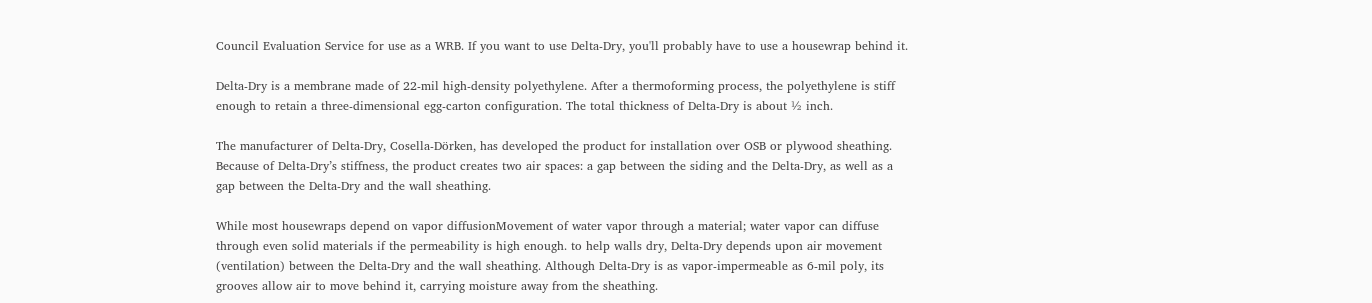Council Evaluation Service for use as a WRB. If you want to use Delta-Dry, you'll probably have to use a housewrap behind it.

Delta-Dry is a membrane made of 22-mil high-density polyethylene. After a thermoforming process, the polyethylene is stiff enough to retain a three-dimensional egg-carton configuration. The total thickness of Delta-Dry is about ½ inch.

The manufacturer of Delta-Dry, Cosella-Dörken, has developed the product for installation over OSB or plywood sheathing. Because of Delta-Dry’s stiffness, the product creates two air spaces: a gap between the siding and the Delta-Dry, as well as a gap between the Delta-Dry and the wall sheathing.

While most housewraps depend on vapor diffusionMovement of water vapor through a material; water vapor can diffuse through even solid materials if the permeability is high enough. to help walls dry, Delta-Dry depends upon air movement (ventilation) between the Delta-Dry and the wall sheathing. Although Delta-Dry is as vapor-impermeable as 6-mil poly, its grooves allow air to move behind it, carrying moisture away from the sheathing.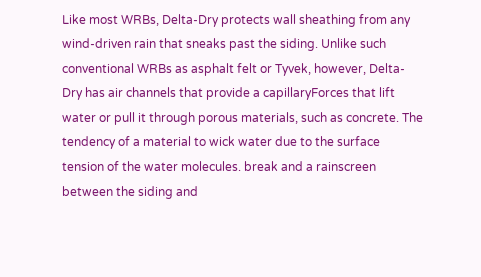Like most WRBs, Delta-Dry protects wall sheathing from any wind-driven rain that sneaks past the siding. Unlike such conventional WRBs as asphalt felt or Tyvek, however, Delta-Dry has air channels that provide a capillaryForces that lift water or pull it through porous materials, such as concrete. The tendency of a material to wick water due to the surface tension of the water molecules. break and a rainscreen between the siding and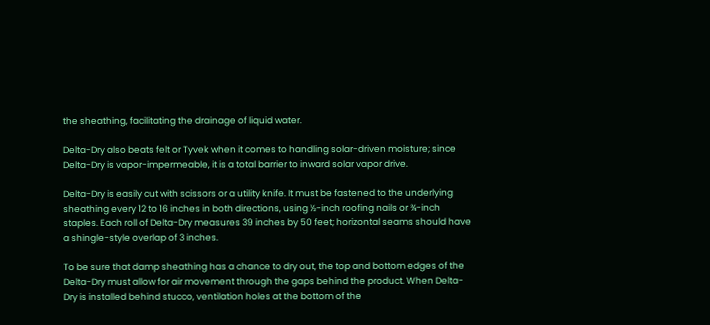the sheathing, facilitating the drainage of liquid water.

Delta-Dry also beats felt or Tyvek when it comes to handling solar-driven moisture; since Delta-Dry is vapor-impermeable, it is a total barrier to inward solar vapor drive.

Delta-Dry is easily cut with scissors or a utility knife. It must be fastened to the underlying sheathing every 12 to 16 inches in both directions, using ½-inch roofing nails or ¾-inch staples. Each roll of Delta-Dry measures 39 inches by 50 feet; horizontal seams should have a shingle-style overlap of 3 inches.

To be sure that damp sheathing has a chance to dry out, the top and bottom edges of the Delta-Dry must allow for air movement through the gaps behind the product. When Delta-Dry is installed behind stucco, ventilation holes at the bottom of the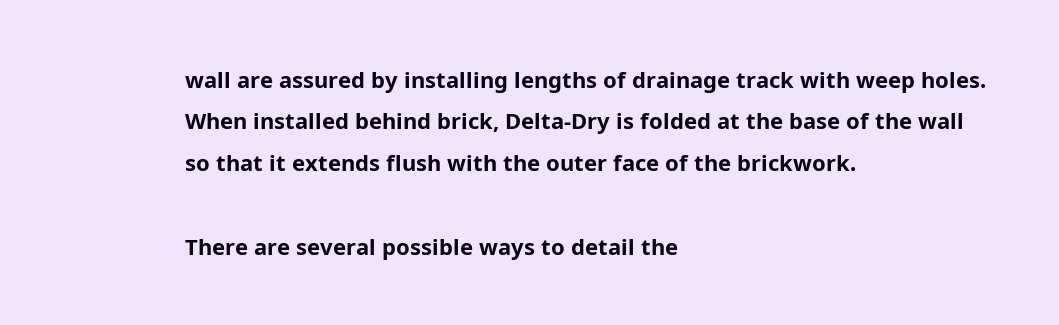wall are assured by installing lengths of drainage track with weep holes. When installed behind brick, Delta-Dry is folded at the base of the wall so that it extends flush with the outer face of the brickwork.

There are several possible ways to detail the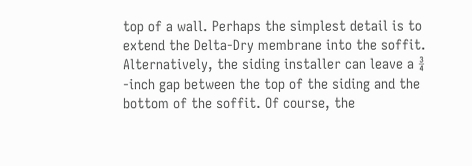top of a wall. Perhaps the simplest detail is to extend the Delta-Dry membrane into the soffit. Alternatively, the siding installer can leave a ¾ -inch gap between the top of the siding and the bottom of the soffit. Of course, the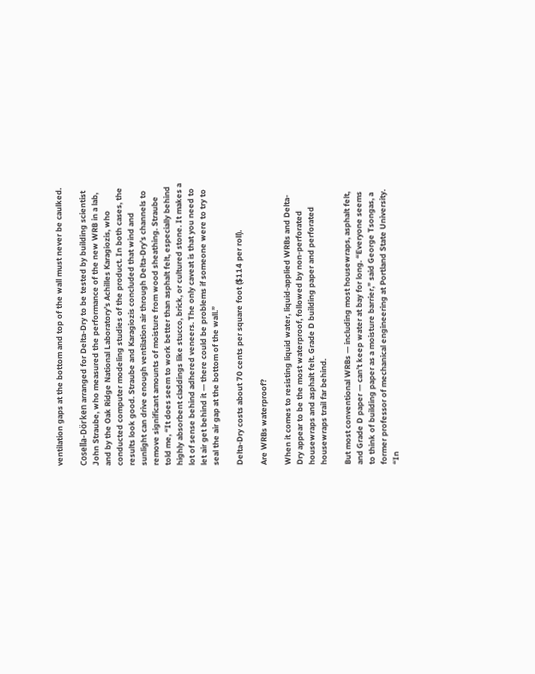ventilation gaps at the bottom and top of the wall must never be caulked.

Cosella-Dörken arranged for Delta-Dry to be tested by building scientist John Straube, who measured the performance of the new WRB in a lab, and by the Oak Ridge National Laboratory’s Achilles Karagiozis, who conducted computer modeling studies of the product. In both cases, the results look good. Straube and Karagiozis concluded that wind and sunlight can drive enough ventilation air through Delta-Dry’s channels to remove significant amounts of moisture from wood sheathing. Straube told me, “It does seem to work better than asphalt felt, especially behind highly absorbent claddings like stucco, brick, or cultured stone. It makes a lot of sense behind adhered veneers. The only caveat is that you need to let air get behind it — there could be problems if someone were to try to seal the air gap at the bottom of the wall.”

Delta-Dry costs about 70 cents per square foot ($114 per roll).

Are WRBs waterproof?

When it comes to resisting liquid water, liquid-applied WRBs and Delta-Dry appear to be the most waterproof, followed by non-perforated housewraps and asphalt felt. Grade D building paper and perforated housewraps trail far behind.

But most conventional WRBs — including most housewraps, asphalt felt, and Grade D paper — can’t keep water at bay for long. “Everyone seems to think of building paper as a moisture barrier,” said George Tsongas, a former professor of mechanical engineering at Portland State University. “In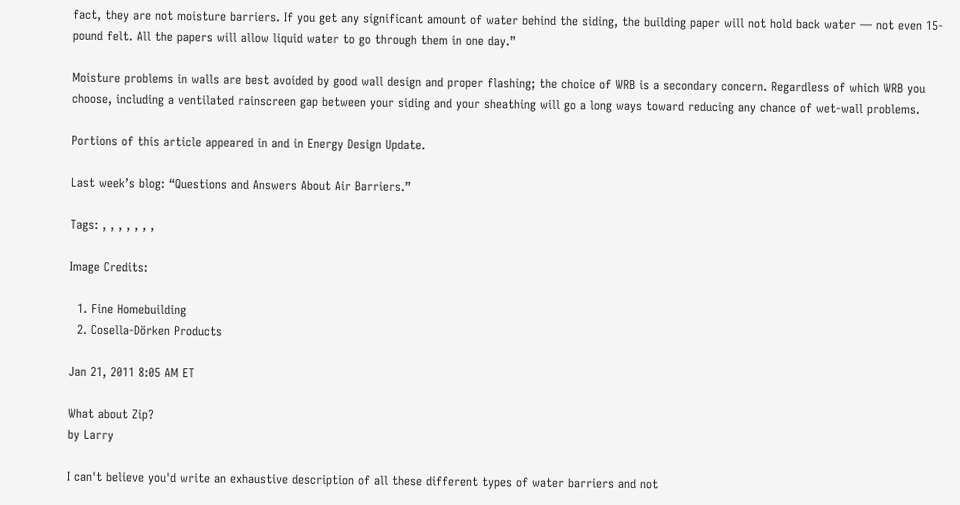fact, they are not moisture barriers. If you get any significant amount of water behind the siding, the building paper will not hold back water — not even 15-pound felt. All the papers will allow liquid water to go through them in one day.”

Moisture problems in walls are best avoided by good wall design and proper flashing; the choice of WRB is a secondary concern. Regardless of which WRB you choose, including a ventilated rainscreen gap between your siding and your sheathing will go a long ways toward reducing any chance of wet-wall problems.

Portions of this article appeared in and in Energy Design Update.

Last week’s blog: “Questions and Answers About Air Barriers.”

Tags: , , , , , , ,

Image Credits:

  1. Fine Homebuilding
  2. Cosella-Dörken Products

Jan 21, 2011 8:05 AM ET

What about Zip?
by Larry

I can't believe you'd write an exhaustive description of all these different types of water barriers and not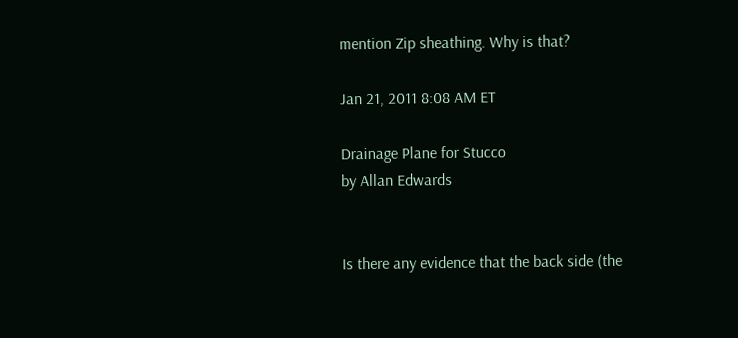mention Zip sheathing. Why is that?

Jan 21, 2011 8:08 AM ET

Drainage Plane for Stucco
by Allan Edwards


Is there any evidence that the back side (the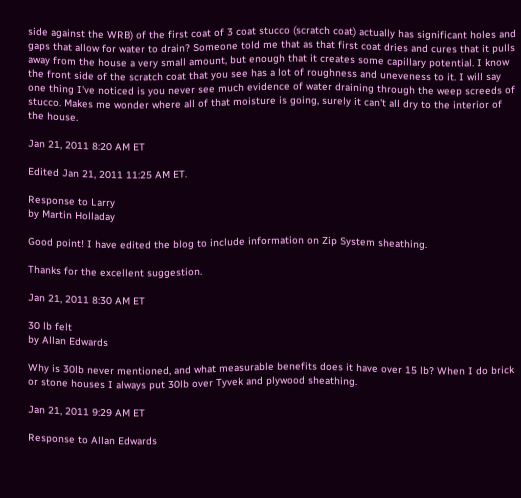side against the WRB) of the first coat of 3 coat stucco (scratch coat) actually has significant holes and gaps that allow for water to drain? Someone told me that as that first coat dries and cures that it pulls away from the house a very small amount, but enough that it creates some capillary potential. I know the front side of the scratch coat that you see has a lot of roughness and uneveness to it. I will say one thing I've noticed is you never see much evidence of water draining through the weep screeds of stucco. Makes me wonder where all of that moisture is going, surely it can't all dry to the interior of the house.

Jan 21, 2011 8:20 AM ET

Edited Jan 21, 2011 11:25 AM ET.

Response to Larry
by Martin Holladay

Good point! I have edited the blog to include information on Zip System sheathing.

Thanks for the excellent suggestion.

Jan 21, 2011 8:30 AM ET

30 lb felt
by Allan Edwards

Why is 30lb never mentioned, and what measurable benefits does it have over 15 lb? When I do brick or stone houses I always put 30lb over Tyvek and plywood sheathing.

Jan 21, 2011 9:29 AM ET

Response to Allan Edwards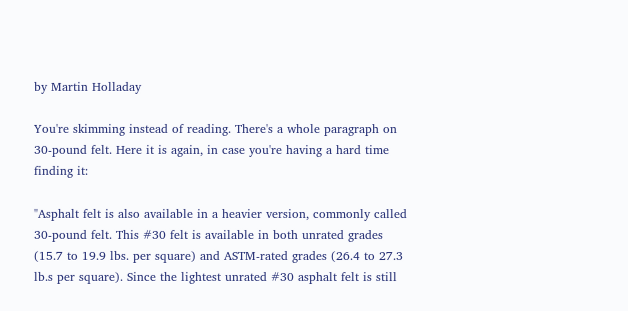by Martin Holladay

You're skimming instead of reading. There's a whole paragraph on 30-pound felt. Here it is again, in case you're having a hard time finding it:

"Asphalt felt is also available in a heavier version, commonly called 30-pound felt. This #30 felt is available in both unrated grades (15.7 to 19.9 lbs. per square) and ASTM-rated grades (26.4 to 27.3 lb.s per square). Since the lightest unrated #30 asphalt felt is still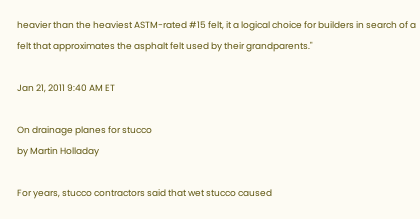heavier than the heaviest ASTM-rated #15 felt, it a logical choice for builders in search of a felt that approximates the asphalt felt used by their grandparents."

Jan 21, 2011 9:40 AM ET

On drainage planes for stucco
by Martin Holladay

For years, stucco contractors said that wet stucco caused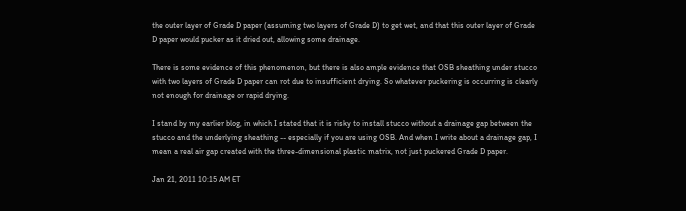the outer layer of Grade D paper (assuming two layers of Grade D) to get wet, and that this outer layer of Grade D paper would pucker as it dried out, allowing some drainage.

There is some evidence of this phenomenon, but there is also ample evidence that OSB sheathing under stucco with two layers of Grade D paper can rot due to insufficient drying. So whatever puckering is occurring is clearly not enough for drainage or rapid drying.

I stand by my earlier blog, in which I stated that it is risky to install stucco without a drainage gap between the stucco and the underlying sheathing -- especially if you are using OSB. And when I write about a drainage gap, I mean a real air gap created with the three-dimensional plastic matrix, not just puckered Grade D paper.

Jan 21, 2011 10:15 AM ET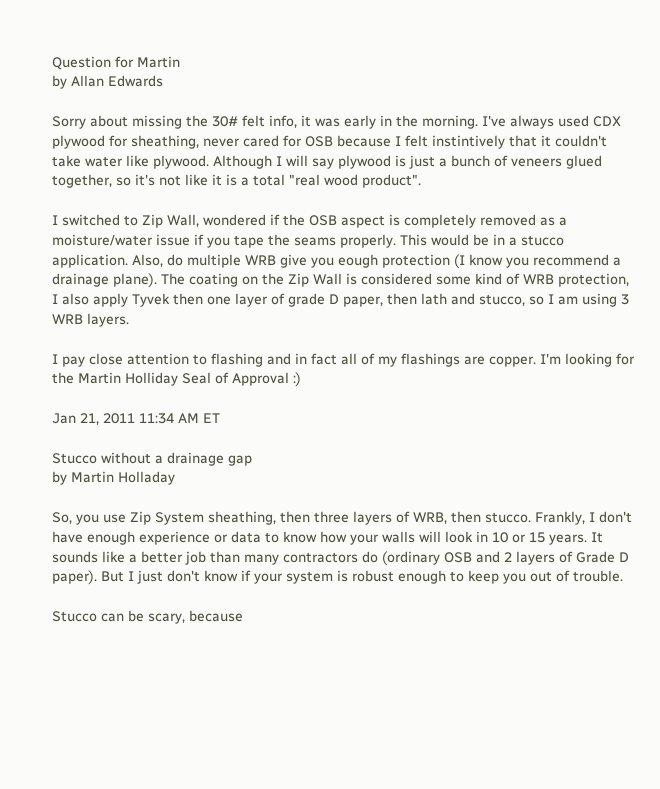Question for Martin
by Allan Edwards

Sorry about missing the 30# felt info, it was early in the morning. I've always used CDX plywood for sheathing, never cared for OSB because I felt instintively that it couldn't take water like plywood. Although I will say plywood is just a bunch of veneers glued together, so it's not like it is a total "real wood product".

I switched to Zip Wall, wondered if the OSB aspect is completely removed as a moisture/water issue if you tape the seams properly. This would be in a stucco application. Also, do multiple WRB give you eough protection (I know you recommend a drainage plane). The coating on the Zip Wall is considered some kind of WRB protection, I also apply Tyvek then one layer of grade D paper, then lath and stucco, so I am using 3 WRB layers.

I pay close attention to flashing and in fact all of my flashings are copper. I'm looking for the Martin Holliday Seal of Approval :)

Jan 21, 2011 11:34 AM ET

Stucco without a drainage gap
by Martin Holladay

So, you use Zip System sheathing, then three layers of WRB, then stucco. Frankly, I don't have enough experience or data to know how your walls will look in 10 or 15 years. It sounds like a better job than many contractors do (ordinary OSB and 2 layers of Grade D paper). But I just don't know if your system is robust enough to keep you out of trouble.

Stucco can be scary, because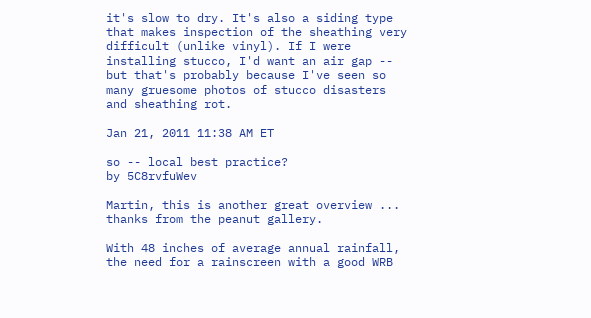it's slow to dry. It's also a siding type that makes inspection of the sheathing very difficult (unlike vinyl). If I were installing stucco, I'd want an air gap -- but that's probably because I've seen so many gruesome photos of stucco disasters and sheathing rot.

Jan 21, 2011 11:38 AM ET

so -- local best practice?
by 5C8rvfuWev

Martin, this is another great overview ... thanks from the peanut gallery.

With 48 inches of average annual rainfall, the need for a rainscreen with a good WRB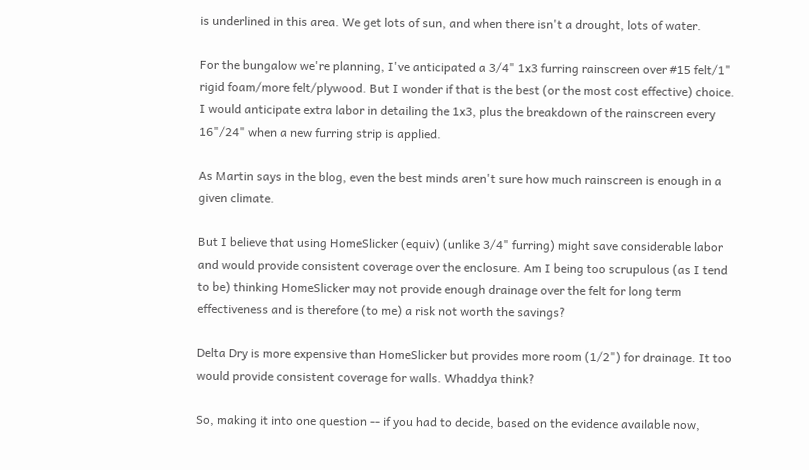is underlined in this area. We get lots of sun, and when there isn't a drought, lots of water.

For the bungalow we're planning, I've anticipated a 3/4" 1x3 furring rainscreen over #15 felt/1" rigid foam/more felt/plywood. But I wonder if that is the best (or the most cost effective) choice. I would anticipate extra labor in detailing the 1x3, plus the breakdown of the rainscreen every 16"/24" when a new furring strip is applied.

As Martin says in the blog, even the best minds aren't sure how much rainscreen is enough in a given climate.

But I believe that using HomeSlicker (equiv) (unlike 3/4" furring) might save considerable labor and would provide consistent coverage over the enclosure. Am I being too scrupulous (as I tend to be) thinking HomeSlicker may not provide enough drainage over the felt for long term effectiveness and is therefore (to me) a risk not worth the savings?

Delta Dry is more expensive than HomeSlicker but provides more room (1/2") for drainage. It too would provide consistent coverage for walls. Whaddya think?

So, making it into one question -- if you had to decide, based on the evidence available now,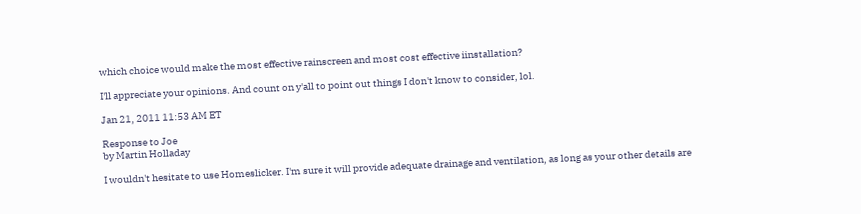which choice would make the most effective rainscreen and most cost effective iinstallation?

I'll appreciate your opinions. And count on y'all to point out things I don't know to consider, lol.

Jan 21, 2011 11:53 AM ET

Response to Joe
by Martin Holladay

I wouldn't hesitate to use Homeslicker. I'm sure it will provide adequate drainage and ventilation, as long as your other details are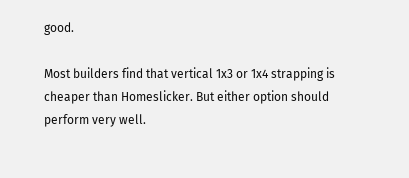good.

Most builders find that vertical 1x3 or 1x4 strapping is cheaper than Homeslicker. But either option should perform very well.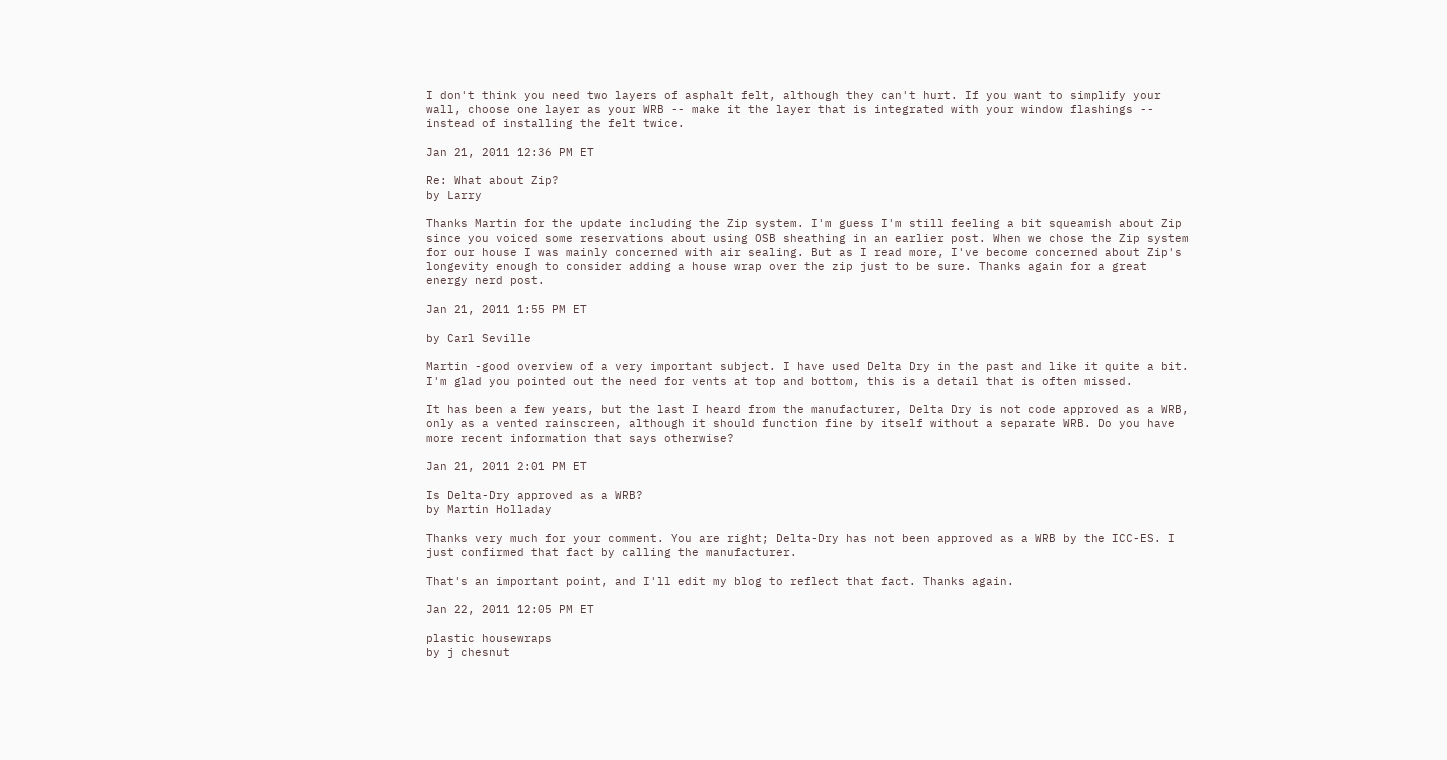I don't think you need two layers of asphalt felt, although they can't hurt. If you want to simplify your wall, choose one layer as your WRB -- make it the layer that is integrated with your window flashings -- instead of installing the felt twice.

Jan 21, 2011 12:36 PM ET

Re: What about Zip?
by Larry

Thanks Martin for the update including the Zip system. I'm guess I'm still feeling a bit squeamish about Zip since you voiced some reservations about using OSB sheathing in an earlier post. When we chose the Zip system for our house I was mainly concerned with air sealing. But as I read more, I've become concerned about Zip's longevity enough to consider adding a house wrap over the zip just to be sure. Thanks again for a great energy nerd post.

Jan 21, 2011 1:55 PM ET

by Carl Seville

Martin -good overview of a very important subject. I have used Delta Dry in the past and like it quite a bit. I'm glad you pointed out the need for vents at top and bottom, this is a detail that is often missed.

It has been a few years, but the last I heard from the manufacturer, Delta Dry is not code approved as a WRB, only as a vented rainscreen, although it should function fine by itself without a separate WRB. Do you have more recent information that says otherwise?

Jan 21, 2011 2:01 PM ET

Is Delta-Dry approved as a WRB?
by Martin Holladay

Thanks very much for your comment. You are right; Delta-Dry has not been approved as a WRB by the ICC-ES. I just confirmed that fact by calling the manufacturer.

That's an important point, and I'll edit my blog to reflect that fact. Thanks again.

Jan 22, 2011 12:05 PM ET

plastic housewraps
by j chesnut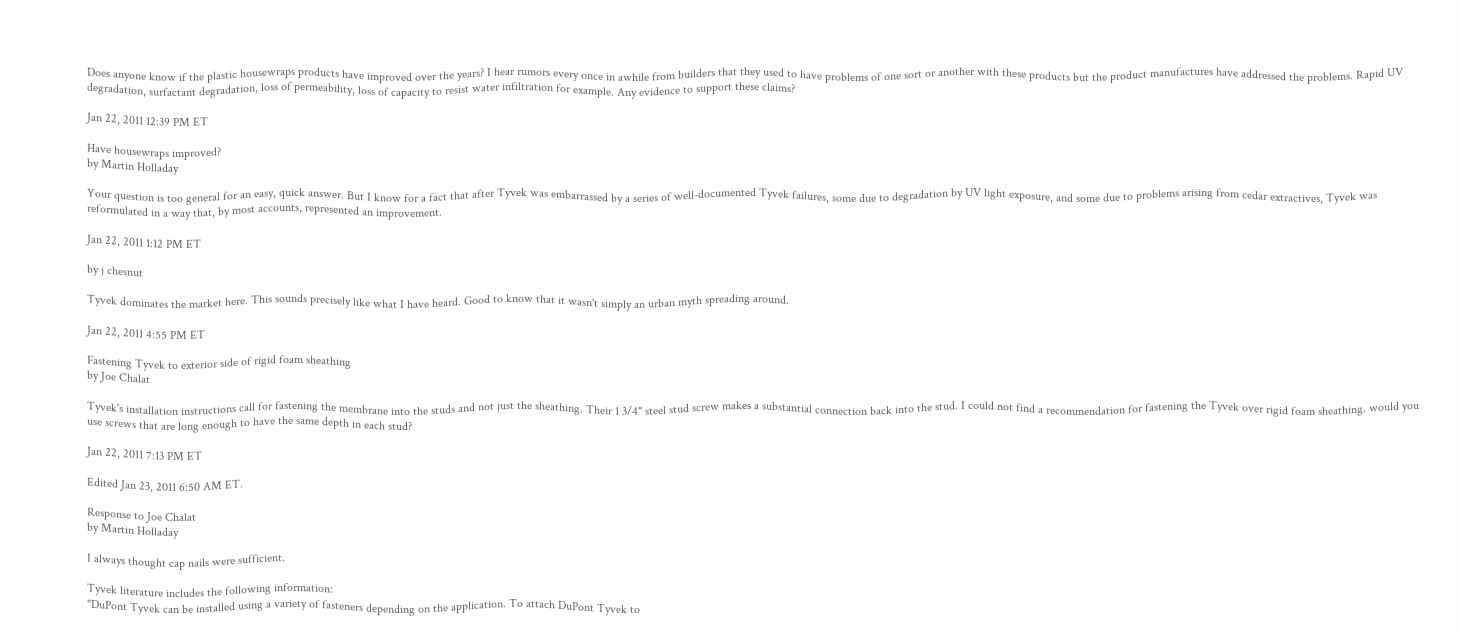Does anyone know if the plastic housewraps products have improved over the years? I hear rumors every once in awhile from builders that they used to have problems of one sort or another with these products but the product manufactures have addressed the problems. Rapid UV degradation, surfactant degradation, loss of permeability, loss of capacity to resist water infiltration for example. Any evidence to support these claims?

Jan 22, 2011 12:39 PM ET

Have housewraps improved?
by Martin Holladay

Your question is too general for an easy, quick answer. But I know for a fact that after Tyvek was embarrassed by a series of well-documented Tyvek failures, some due to degradation by UV light exposure, and some due to problems arising from cedar extractives, Tyvek was reformulated in a way that, by most accounts, represented an improvement.

Jan 22, 2011 1:12 PM ET

by j chesnut

Tyvek dominates the market here. This sounds precisely like what I have heard. Good to know that it wasn't simply an urban myth spreading around.

Jan 22, 2011 4:55 PM ET

Fastening Tyvek to exterior side of rigid foam sheathing
by Joe Chalat

Tyvek's installation instructions call for fastening the membrane into the studs and not just the sheathing. Their 1 3/4" steel stud screw makes a substantial connection back into the stud. I could not find a recommendation for fastening the Tyvek over rigid foam sheathing. would you use screws that are long enough to have the same depth in each stud?

Jan 22, 2011 7:13 PM ET

Edited Jan 23, 2011 6:50 AM ET.

Response to Joe Chalat
by Martin Holladay

I always thought cap nails were sufficient.

Tyvek literature includes the following information:
"DuPont Tyvek can be installed using a variety of fasteners depending on the application. To attach DuPont Tyvek to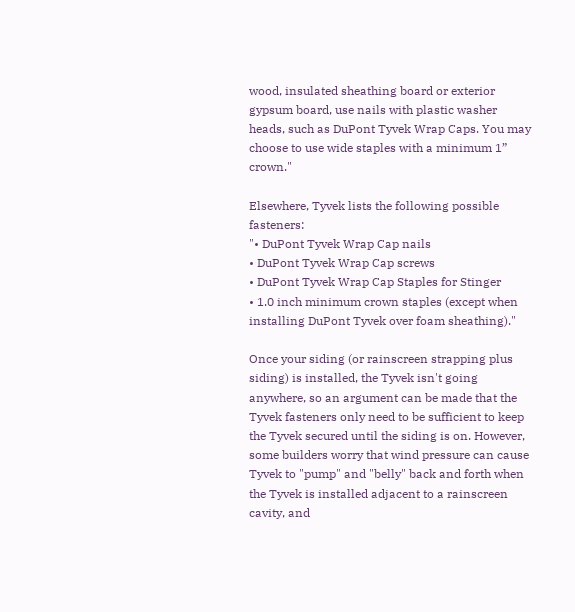wood, insulated sheathing board or exterior gypsum board, use nails with plastic washer heads, such as DuPont Tyvek Wrap Caps. You may choose to use wide staples with a minimum 1” crown."

Elsewhere, Tyvek lists the following possible fasteners:
"• DuPont Tyvek Wrap Cap nails
• DuPont Tyvek Wrap Cap screws
• DuPont Tyvek Wrap Cap Staples for Stinger
• 1.0 inch minimum crown staples (except when installing DuPont Tyvek over foam sheathing)."

Once your siding (or rainscreen strapping plus siding) is installed, the Tyvek isn't going anywhere, so an argument can be made that the Tyvek fasteners only need to be sufficient to keep the Tyvek secured until the siding is on. However, some builders worry that wind pressure can cause Tyvek to "pump" and "belly" back and forth when the Tyvek is installed adjacent to a rainscreen cavity, and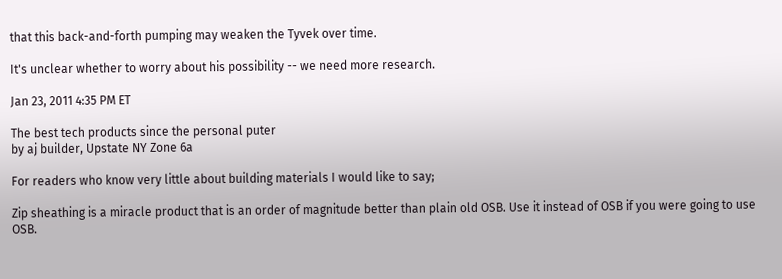that this back-and-forth pumping may weaken the Tyvek over time.

It's unclear whether to worry about his possibility -- we need more research.

Jan 23, 2011 4:35 PM ET

The best tech products since the personal puter
by aj builder, Upstate NY Zone 6a

For readers who know very little about building materials I would like to say;

Zip sheathing is a miracle product that is an order of magnitude better than plain old OSB. Use it instead of OSB if you were going to use OSB.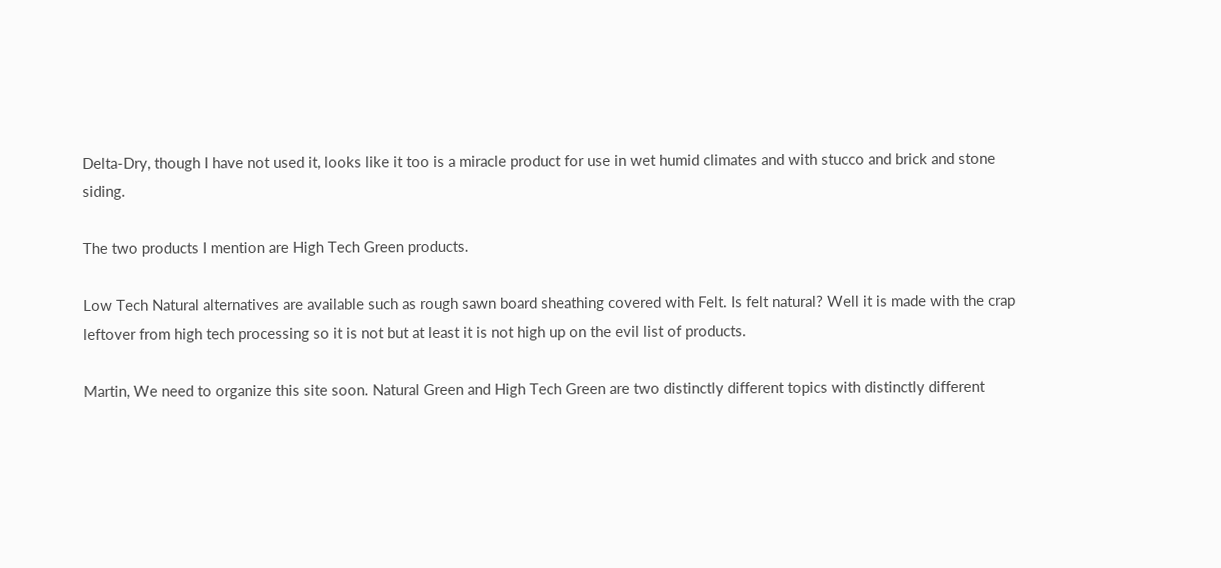Delta-Dry, though I have not used it, looks like it too is a miracle product for use in wet humid climates and with stucco and brick and stone siding.

The two products I mention are High Tech Green products.

Low Tech Natural alternatives are available such as rough sawn board sheathing covered with Felt. Is felt natural? Well it is made with the crap leftover from high tech processing so it is not but at least it is not high up on the evil list of products.

Martin, We need to organize this site soon. Natural Green and High Tech Green are two distinctly different topics with distinctly different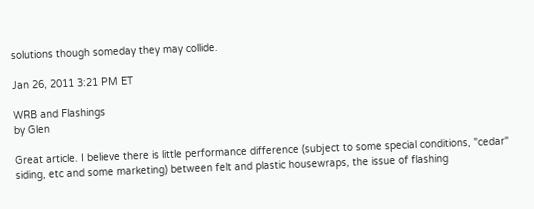solutions though someday they may collide.

Jan 26, 2011 3:21 PM ET

WRB and Flashings
by Glen

Great article. I believe there is little performance difference (subject to some special conditions, "cedar" siding, etc and some marketing) between felt and plastic housewraps, the issue of flashing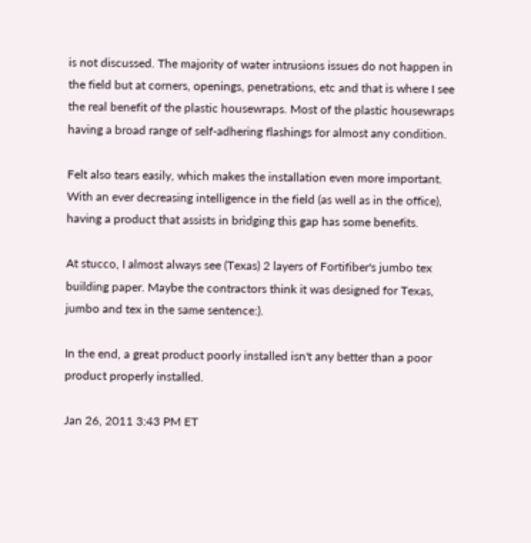is not discussed. The majority of water intrusions issues do not happen in the field but at corners, openings, penetrations, etc and that is where I see the real benefit of the plastic housewraps. Most of the plastic housewraps having a broad range of self-adhering flashings for almost any condition.

Felt also tears easily, which makes the installation even more important. With an ever decreasing intelligence in the field (as well as in the office), having a product that assists in bridging this gap has some benefits.

At stucco, I almost always see (Texas) 2 layers of Fortifiber's jumbo tex building paper. Maybe the contractors think it was designed for Texas, jumbo and tex in the same sentence:).

In the end, a great product poorly installed isn't any better than a poor product properly installed.

Jan 26, 2011 3:43 PM ET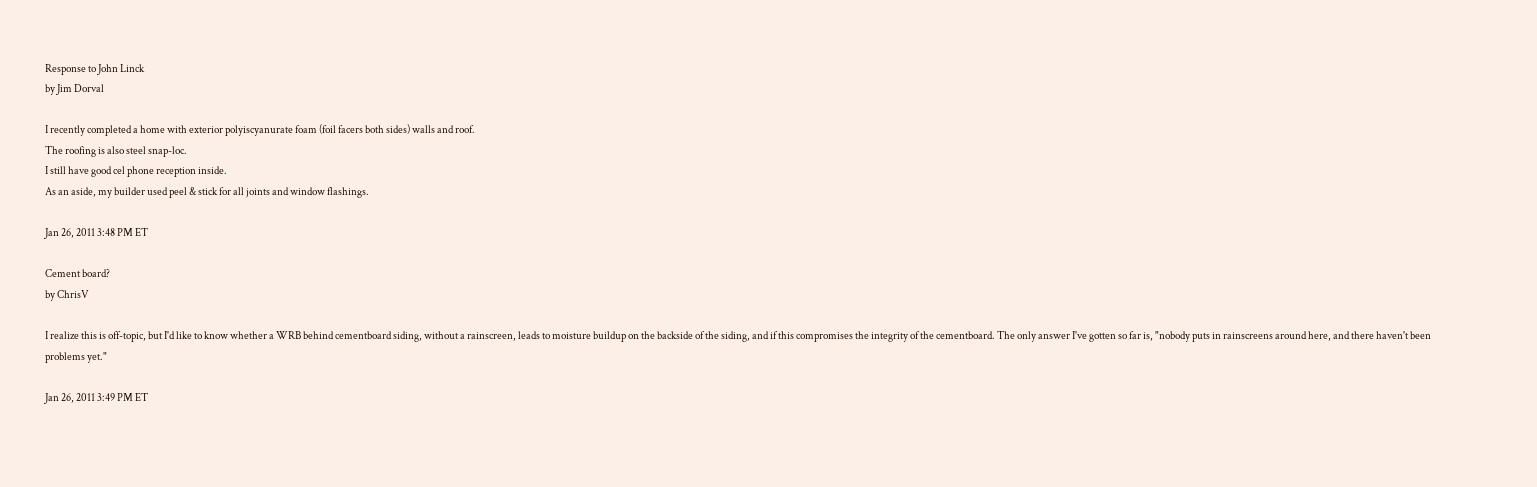Response to John Linck
by Jim Dorval

I recently completed a home with exterior polyiscyanurate foam (foil facers both sides) walls and roof.
The roofing is also steel snap-loc.
I still have good cel phone reception inside.
As an aside, my builder used peel & stick for all joints and window flashings.

Jan 26, 2011 3:48 PM ET

Cement board?
by ChrisV

I realize this is off-topic, but I'd like to know whether a WRB behind cementboard siding, without a rainscreen, leads to moisture buildup on the backside of the siding, and if this compromises the integrity of the cementboard. The only answer I've gotten so far is, "nobody puts in rainscreens around here, and there haven't been problems yet."

Jan 26, 2011 3:49 PM ET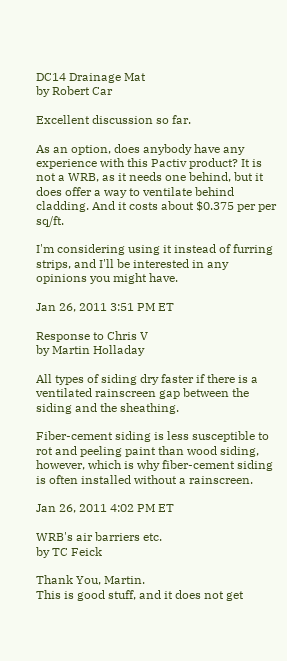DC14 Drainage Mat
by Robert Car

Excellent discussion so far.

As an option, does anybody have any experience with this Pactiv product? It is not a WRB, as it needs one behind, but it does offer a way to ventilate behind cladding. And it costs about $0.375 per per sq/ft.

I'm considering using it instead of furring strips, and I'll be interested in any opinions you might have.

Jan 26, 2011 3:51 PM ET

Response to Chris V
by Martin Holladay

All types of siding dry faster if there is a ventilated rainscreen gap between the siding and the sheathing.

Fiber-cement siding is less susceptible to rot and peeling paint than wood siding, however, which is why fiber-cement siding is often installed without a rainscreen.

Jan 26, 2011 4:02 PM ET

WRB's air barriers etc.
by TC Feick

Thank You, Martin.
This is good stuff, and it does not get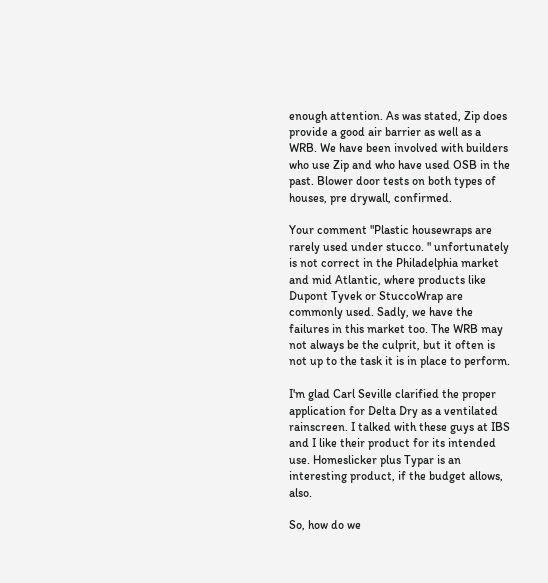enough attention. As was stated, Zip does provide a good air barrier as well as a WRB. We have been involved with builders who use Zip and who have used OSB in the past. Blower door tests on both types of houses, pre drywall, confirmed.

Your comment "Plastic housewraps are rarely used under stucco. " unfortunately is not correct in the Philadelphia market and mid Atlantic, where products like Dupont Tyvek or StuccoWrap are commonly used. Sadly, we have the failures in this market too. The WRB may not always be the culprit, but it often is not up to the task it is in place to perform.

I'm glad Carl Seville clarified the proper application for Delta Dry as a ventilated rainscreen. I talked with these guys at IBS and I like their product for its intended use. Homeslicker plus Typar is an interesting product, if the budget allows, also.

So, how do we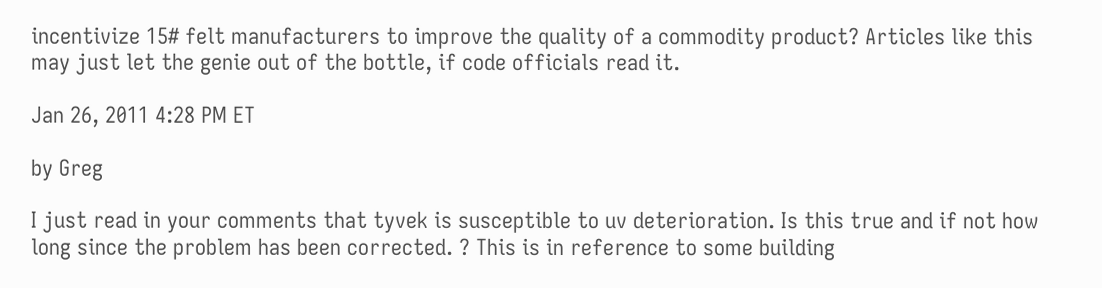incentivize 15# felt manufacturers to improve the quality of a commodity product? Articles like this may just let the genie out of the bottle, if code officials read it.

Jan 26, 2011 4:28 PM ET

by Greg

I just read in your comments that tyvek is susceptible to uv deterioration. Is this true and if not how long since the problem has been corrected. ? This is in reference to some building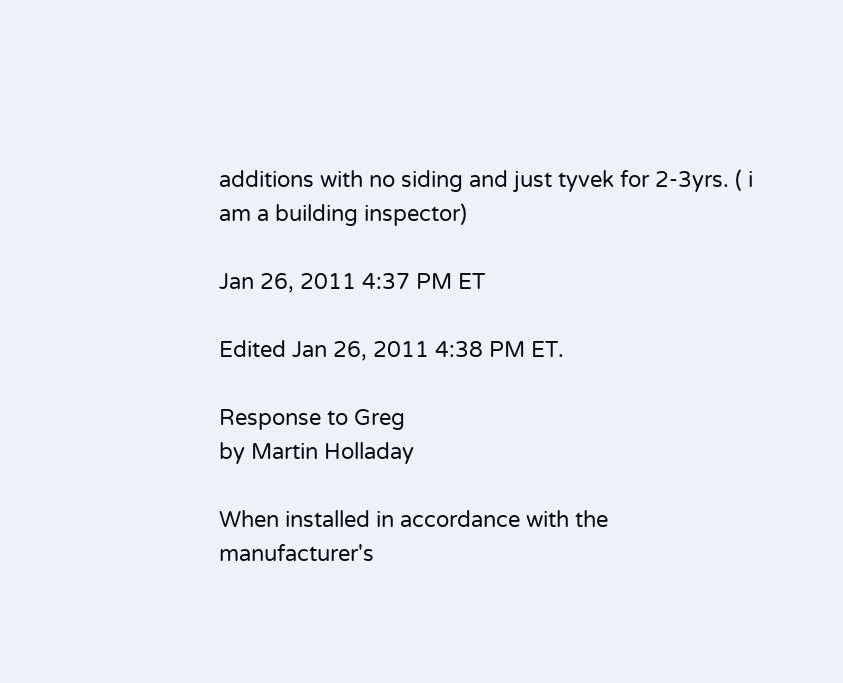additions with no siding and just tyvek for 2-3yrs. ( i am a building inspector)

Jan 26, 2011 4:37 PM ET

Edited Jan 26, 2011 4:38 PM ET.

Response to Greg
by Martin Holladay

When installed in accordance with the manufacturer's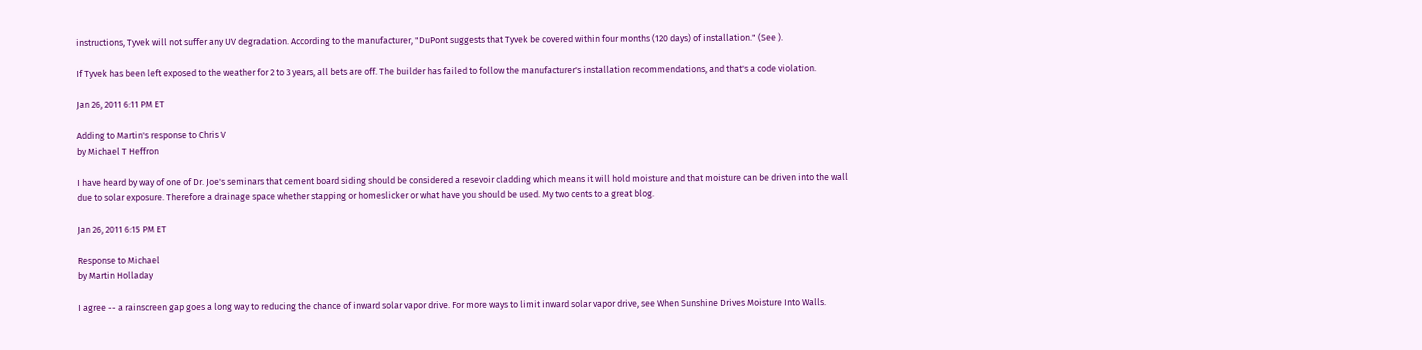instructions, Tyvek will not suffer any UV degradation. According to the manufacturer, "DuPont suggests that Tyvek be covered within four months (120 days) of installation." (See ).

If Tyvek has been left exposed to the weather for 2 to 3 years, all bets are off. The builder has failed to follow the manufacturer's installation recommendations, and that's a code violation.

Jan 26, 2011 6:11 PM ET

Adding to Martin's response to Chris V
by Michael T Heffron

I have heard by way of one of Dr. Joe's seminars that cement board siding should be considered a resevoir cladding which means it will hold moisture and that moisture can be driven into the wall due to solar exposure. Therefore a drainage space whether stapping or homeslicker or what have you should be used. My two cents to a great blog.

Jan 26, 2011 6:15 PM ET

Response to Michael
by Martin Holladay

I agree -- a rainscreen gap goes a long way to reducing the chance of inward solar vapor drive. For more ways to limit inward solar vapor drive, see When Sunshine Drives Moisture Into Walls.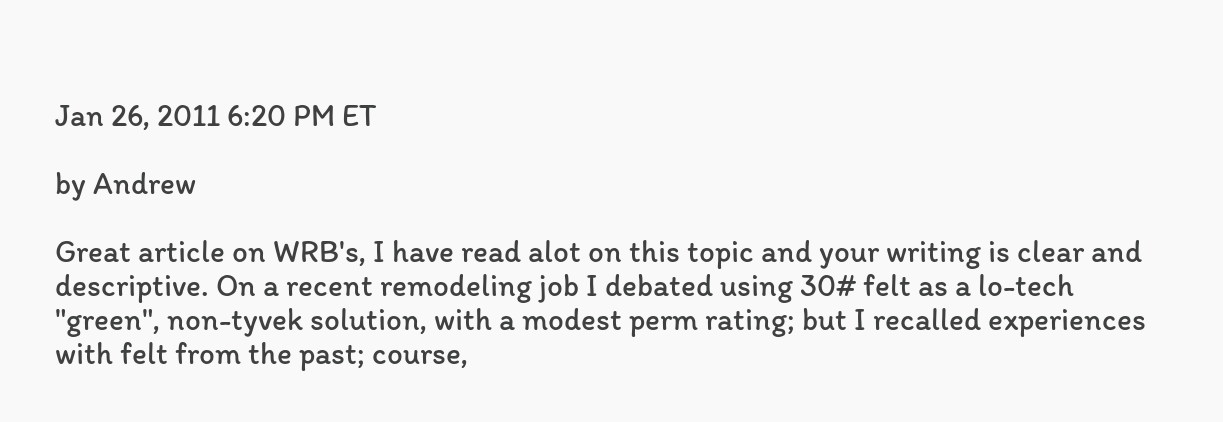Jan 26, 2011 6:20 PM ET

by Andrew

Great article on WRB's, I have read alot on this topic and your writing is clear and descriptive. On a recent remodeling job I debated using 30# felt as a lo-tech "green", non-tyvek solution, with a modest perm rating; but I recalled experiences with felt from the past; course,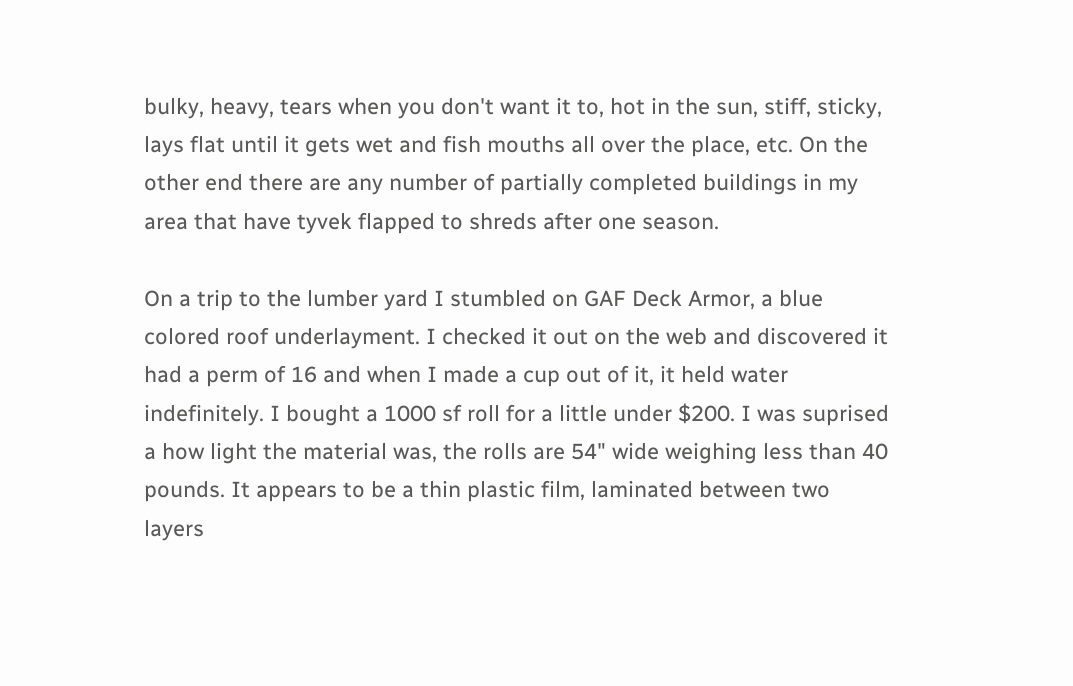bulky, heavy, tears when you don't want it to, hot in the sun, stiff, sticky, lays flat until it gets wet and fish mouths all over the place, etc. On the other end there are any number of partially completed buildings in my area that have tyvek flapped to shreds after one season.

On a trip to the lumber yard I stumbled on GAF Deck Armor, a blue colored roof underlayment. I checked it out on the web and discovered it had a perm of 16 and when I made a cup out of it, it held water indefinitely. I bought a 1000 sf roll for a little under $200. I was suprised a how light the material was, the rolls are 54" wide weighing less than 40 pounds. It appears to be a thin plastic film, laminated between two layers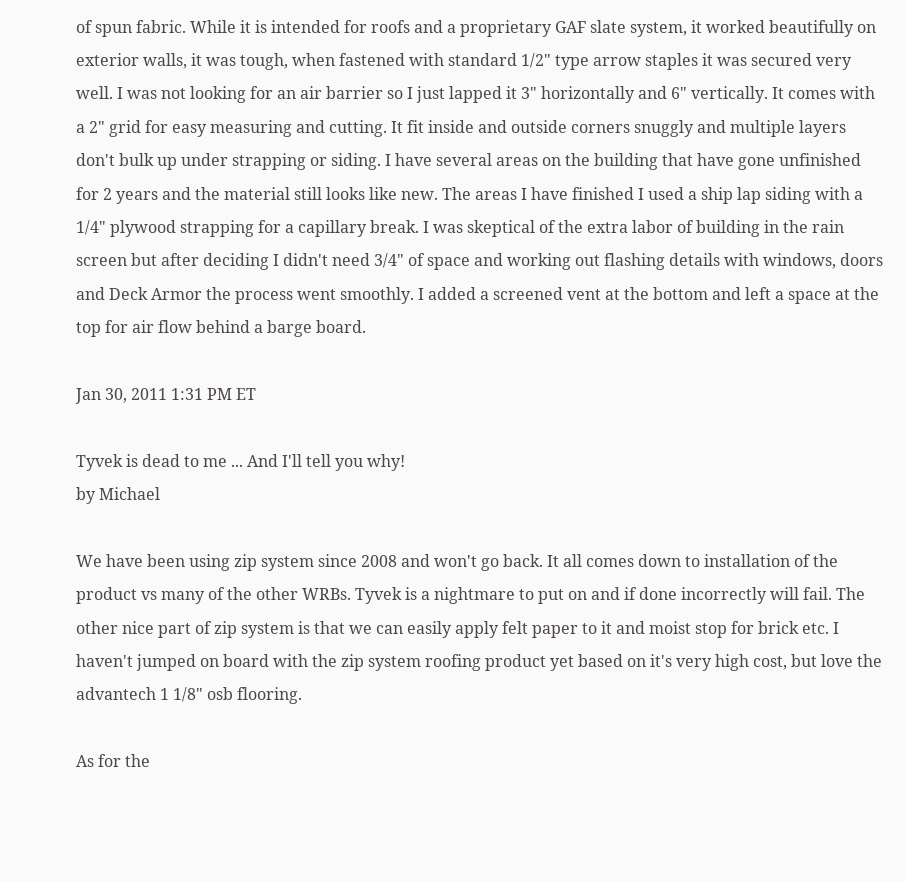of spun fabric. While it is intended for roofs and a proprietary GAF slate system, it worked beautifully on exterior walls, it was tough, when fastened with standard 1/2" type arrow staples it was secured very well. I was not looking for an air barrier so I just lapped it 3" horizontally and 6" vertically. It comes with a 2" grid for easy measuring and cutting. It fit inside and outside corners snuggly and multiple layers don't bulk up under strapping or siding. I have several areas on the building that have gone unfinished for 2 years and the material still looks like new. The areas I have finished I used a ship lap siding with a 1/4" plywood strapping for a capillary break. I was skeptical of the extra labor of building in the rain screen but after deciding I didn't need 3/4" of space and working out flashing details with windows, doors and Deck Armor the process went smoothly. I added a screened vent at the bottom and left a space at the top for air flow behind a barge board.

Jan 30, 2011 1:31 PM ET

Tyvek is dead to me ... And I'll tell you why!
by Michael

We have been using zip system since 2008 and won't go back. It all comes down to installation of the product vs many of the other WRBs. Tyvek is a nightmare to put on and if done incorrectly will fail. The other nice part of zip system is that we can easily apply felt paper to it and moist stop for brick etc. I haven't jumped on board with the zip system roofing product yet based on it's very high cost, but love the advantech 1 1/8" osb flooring.

As for the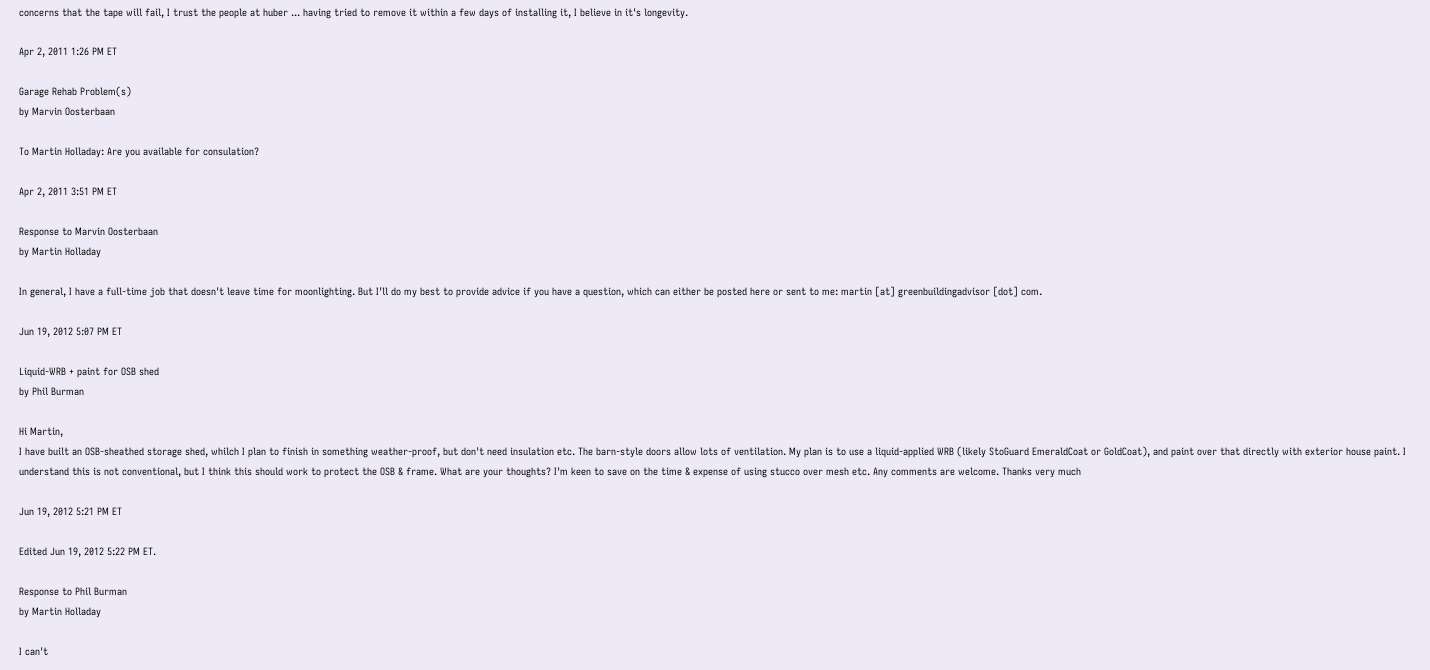concerns that the tape will fail, I trust the people at huber ... having tried to remove it within a few days of installing it, I believe in it's longevity.

Apr 2, 2011 1:26 PM ET

Garage Rehab Problem(s)
by Marvin Oosterbaan

To Martin Holladay: Are you available for consulation?

Apr 2, 2011 3:51 PM ET

Response to Marvin Oosterbaan
by Martin Holladay

In general, I have a full-time job that doesn't leave time for moonlighting. But I'll do my best to provide advice if you have a question, which can either be posted here or sent to me: martin [at] greenbuildingadvisor [dot] com.

Jun 19, 2012 5:07 PM ET

Liquid-WRB + paint for OSB shed
by Phil Burman

Hi Martin,
I have built an OSB-sheathed storage shed, whilch I plan to finish in something weather-proof, but don't need insulation etc. The barn-style doors allow lots of ventilation. My plan is to use a liquid-applied WRB (likely StoGuard EmeraldCoat or GoldCoat), and paint over that directly with exterior house paint. I understand this is not conventional, but I think this should work to protect the OSB & frame. What are your thoughts? I'm keen to save on the time & expense of using stucco over mesh etc. Any comments are welcome. Thanks very much

Jun 19, 2012 5:21 PM ET

Edited Jun 19, 2012 5:22 PM ET.

Response to Phil Burman
by Martin Holladay

I can't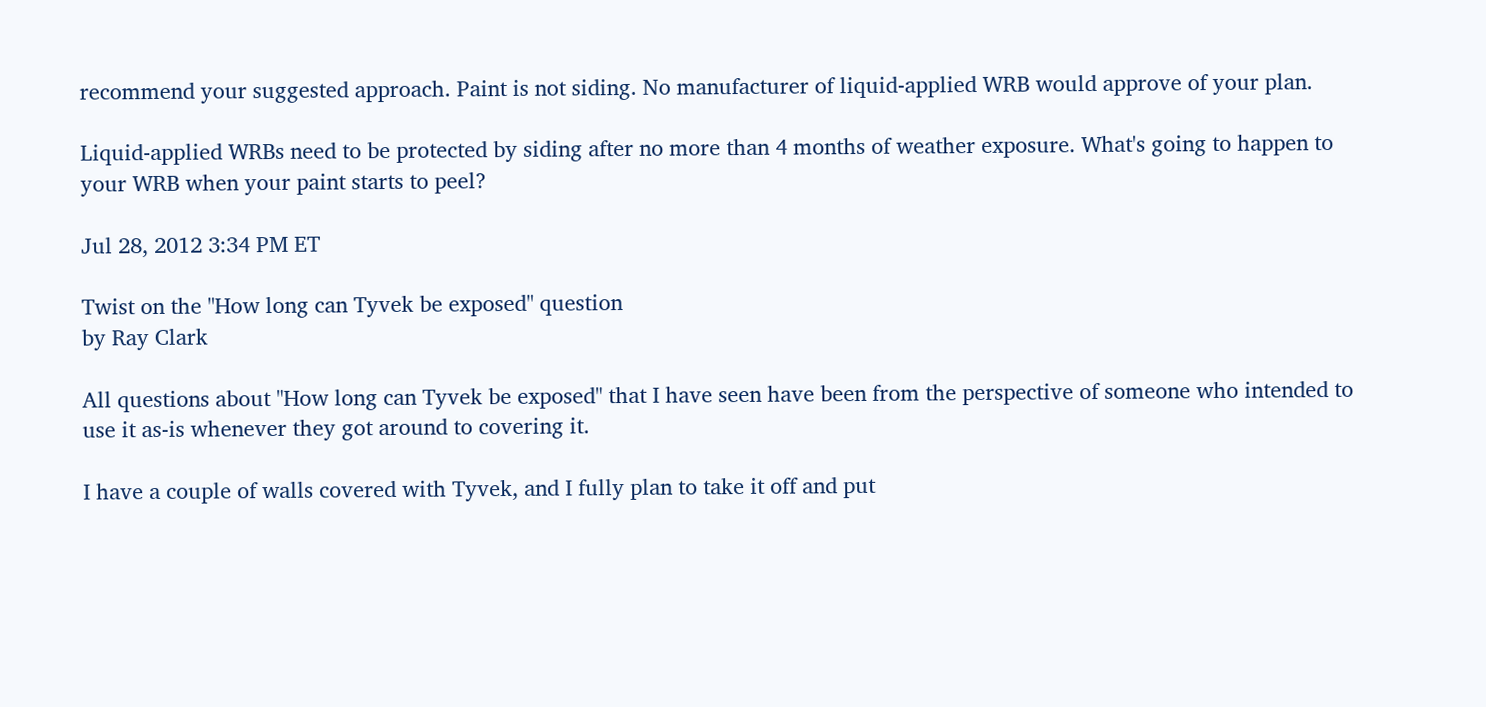recommend your suggested approach. Paint is not siding. No manufacturer of liquid-applied WRB would approve of your plan.

Liquid-applied WRBs need to be protected by siding after no more than 4 months of weather exposure. What's going to happen to your WRB when your paint starts to peel?

Jul 28, 2012 3:34 PM ET

Twist on the "How long can Tyvek be exposed" question
by Ray Clark

All questions about "How long can Tyvek be exposed" that I have seen have been from the perspective of someone who intended to use it as-is whenever they got around to covering it.

I have a couple of walls covered with Tyvek, and I fully plan to take it off and put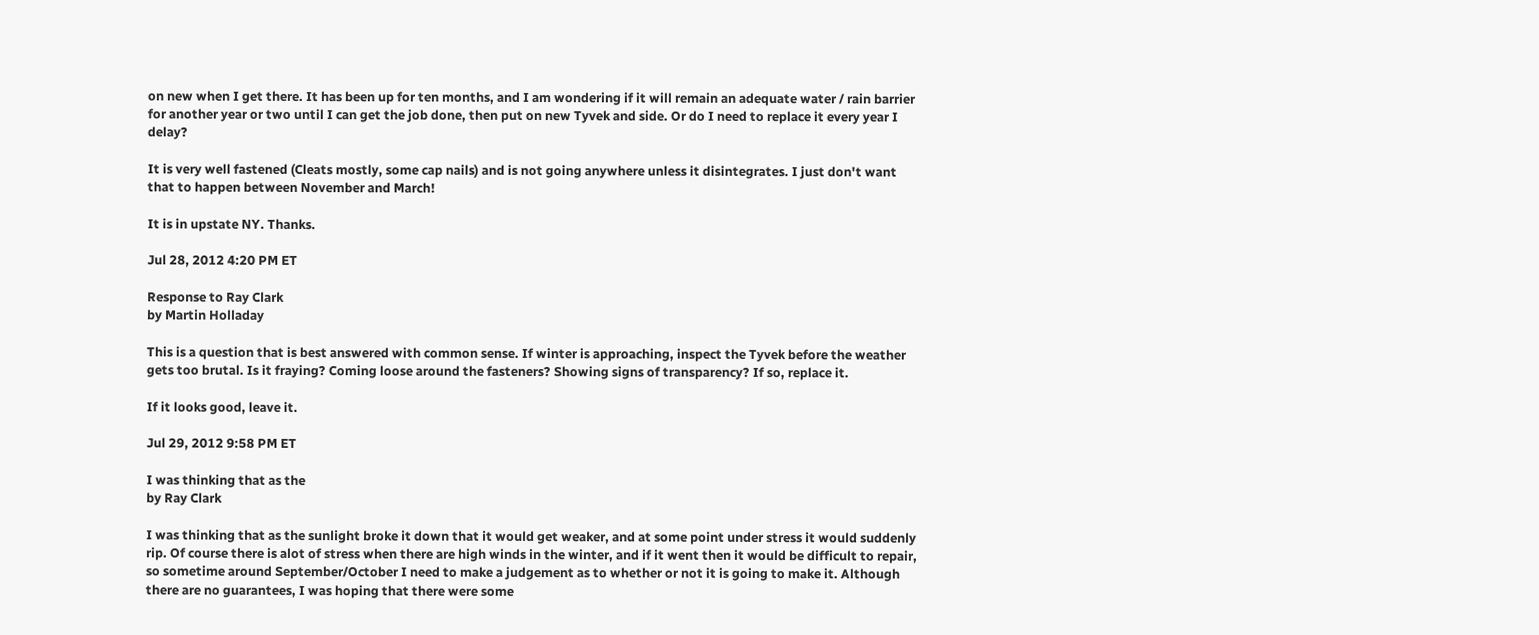on new when I get there. It has been up for ten months, and I am wondering if it will remain an adequate water / rain barrier for another year or two until I can get the job done, then put on new Tyvek and side. Or do I need to replace it every year I delay?

It is very well fastened (Cleats mostly, some cap nails) and is not going anywhere unless it disintegrates. I just don't want that to happen between November and March!

It is in upstate NY. Thanks.

Jul 28, 2012 4:20 PM ET

Response to Ray Clark
by Martin Holladay

This is a question that is best answered with common sense. If winter is approaching, inspect the Tyvek before the weather gets too brutal. Is it fraying? Coming loose around the fasteners? Showing signs of transparency? If so, replace it.

If it looks good, leave it.

Jul 29, 2012 9:58 PM ET

I was thinking that as the
by Ray Clark

I was thinking that as the sunlight broke it down that it would get weaker, and at some point under stress it would suddenly rip. Of course there is alot of stress when there are high winds in the winter, and if it went then it would be difficult to repair, so sometime around September/October I need to make a judgement as to whether or not it is going to make it. Although there are no guarantees, I was hoping that there were some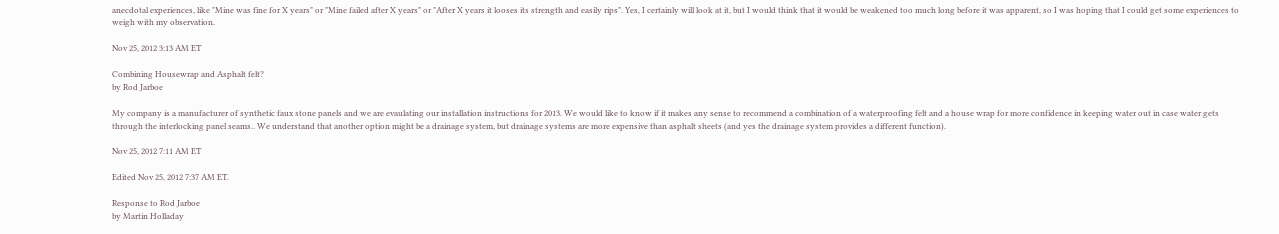anecdotal experiences, like "Mine was fine for X years" or "Mine failed after X years" or "After X years it looses its strength and easily rips". Yes, I certainly will look at it, but I would think that it would be weakened too much long before it was apparent, so I was hoping that I could get some experiences to weigh with my observation.

Nov 25, 2012 3:13 AM ET

Combining Housewrap and Asphalt felt?
by Rod Jarboe

My company is a manufacturer of synthetic faux stone panels and we are evaulating our installation instructions for 2013. We would like to know if it makes any sense to recommend a combination of a waterproofing felt and a house wrap for more confidence in keeping water out in case water gets through the interlocking panel seams.. We understand that another option might be a drainage system, but drainage systems are more expensive than asphalt sheets (and yes the drainage system provides a different function).

Nov 25, 2012 7:11 AM ET

Edited Nov 25, 2012 7:37 AM ET.

Response to Rod Jarboe
by Martin Holladay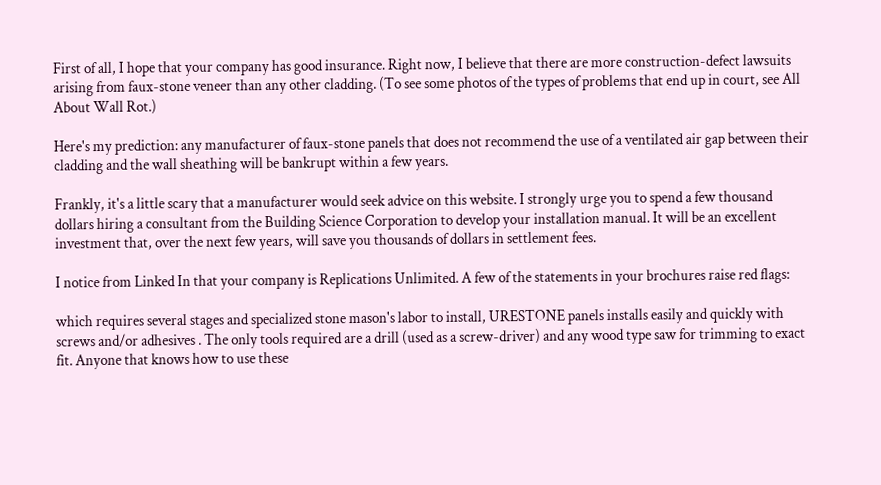First of all, I hope that your company has good insurance. Right now, I believe that there are more construction-defect lawsuits arising from faux-stone veneer than any other cladding. (To see some photos of the types of problems that end up in court, see All About Wall Rot.)

Here's my prediction: any manufacturer of faux-stone panels that does not recommend the use of a ventilated air gap between their cladding and the wall sheathing will be bankrupt within a few years.

Frankly, it's a little scary that a manufacturer would seek advice on this website. I strongly urge you to spend a few thousand dollars hiring a consultant from the Building Science Corporation to develop your installation manual. It will be an excellent investment that, over the next few years, will save you thousands of dollars in settlement fees.

I notice from Linked In that your company is Replications Unlimited. A few of the statements in your brochures raise red flags:

which requires several stages and specialized stone mason's labor to install, URESTONE panels installs easily and quickly with screws and/or adhesives . The only tools required are a drill (used as a screw-driver) and any wood type saw for trimming to exact fit. Anyone that knows how to use these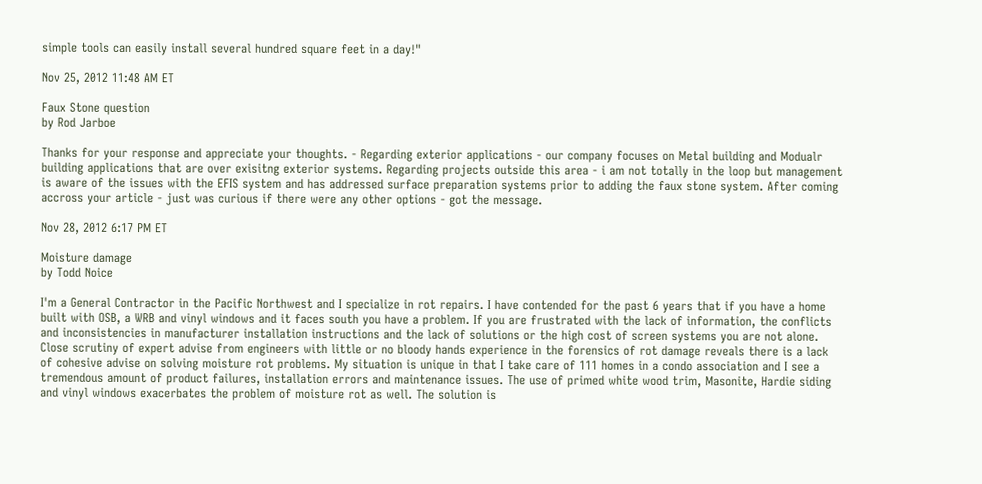simple tools can easily install several hundred square feet in a day!"

Nov 25, 2012 11:48 AM ET

Faux Stone question
by Rod Jarboe

Thanks for your response and appreciate your thoughts. - Regarding exterior applications - our company focuses on Metal building and Modualr building applications that are over exisitng exterior systems. Regarding projects outside this area - i am not totally in the loop but management is aware of the issues with the EFIS system and has addressed surface preparation systems prior to adding the faux stone system. After coming accross your article - just was curious if there were any other options - got the message.

Nov 28, 2012 6:17 PM ET

Moisture damage
by Todd Noice

I'm a General Contractor in the Pacific Northwest and I specialize in rot repairs. I have contended for the past 6 years that if you have a home built with OSB, a WRB and vinyl windows and it faces south you have a problem. If you are frustrated with the lack of information, the conflicts and inconsistencies in manufacturer installation instructions and the lack of solutions or the high cost of screen systems you are not alone. Close scrutiny of expert advise from engineers with little or no bloody hands experience in the forensics of rot damage reveals there is a lack of cohesive advise on solving moisture rot problems. My situation is unique in that I take care of 111 homes in a condo association and I see a tremendous amount of product failures, installation errors and maintenance issues. The use of primed white wood trim, Masonite, Hardie siding and vinyl windows exacerbates the problem of moisture rot as well. The solution is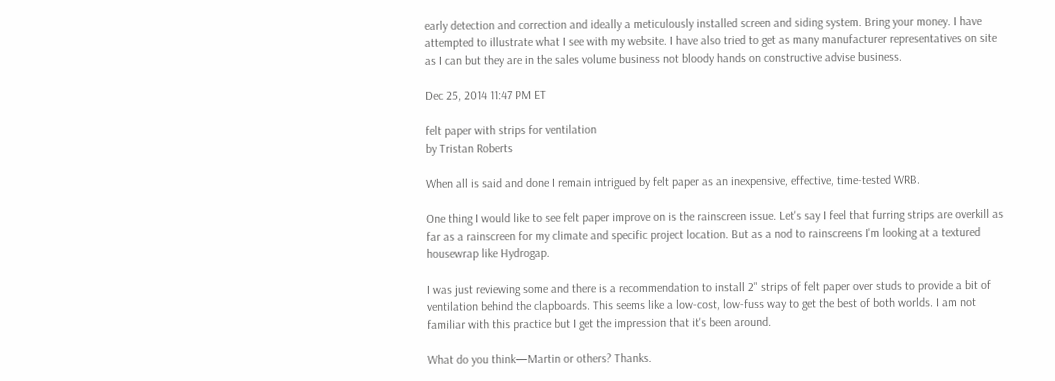early detection and correction and ideally a meticulously installed screen and siding system. Bring your money. I have attempted to illustrate what I see with my website. I have also tried to get as many manufacturer representatives on site as I can but they are in the sales volume business not bloody hands on constructive advise business.

Dec 25, 2014 11:47 PM ET

felt paper with strips for ventilation
by Tristan Roberts

When all is said and done I remain intrigued by felt paper as an inexpensive, effective, time-tested WRB.

One thing I would like to see felt paper improve on is the rainscreen issue. Let's say I feel that furring strips are overkill as far as a rainscreen for my climate and specific project location. But as a nod to rainscreens I'm looking at a textured housewrap like Hydrogap.

I was just reviewing some and there is a recommendation to install 2" strips of felt paper over studs to provide a bit of ventilation behind the clapboards. This seems like a low-cost, low-fuss way to get the best of both worlds. I am not familiar with this practice but I get the impression that it's been around.

What do you think—Martin or others? Thanks.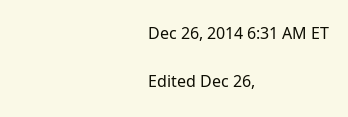Dec 26, 2014 6:31 AM ET

Edited Dec 26,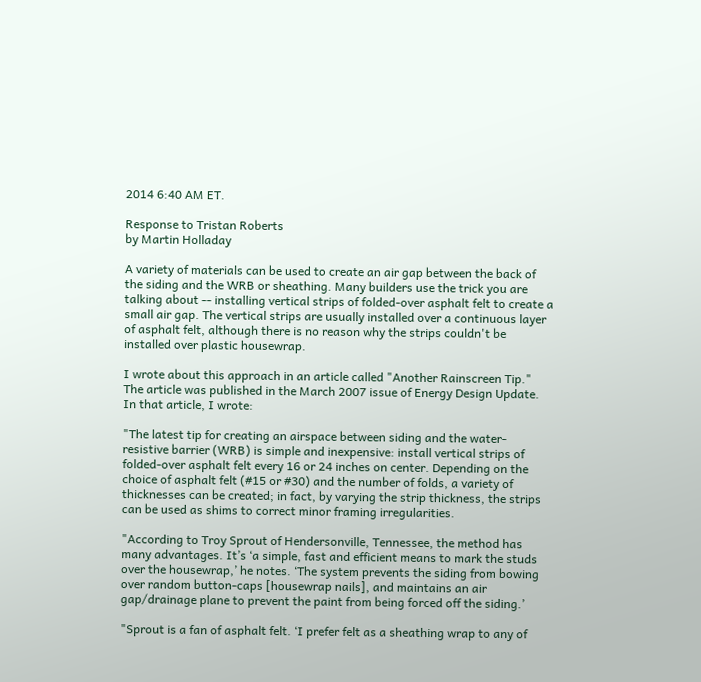2014 6:40 AM ET.

Response to Tristan Roberts
by Martin Holladay

A variety of materials can be used to create an air gap between the back of the siding and the WRB or sheathing. Many builders use the trick you are talking about -- installing vertical strips of folded-over asphalt felt to create a small air gap. The vertical strips are usually installed over a continuous layer of asphalt felt, although there is no reason why the strips couldn't be installed over plastic housewrap.

I wrote about this approach in an article called "Another Rainscreen Tip." The article was published in the March 2007 issue of Energy Design Update. In that article, I wrote:

"The latest tip for creating an airspace between siding and the water-resistive barrier (WRB) is simple and inexpensive: install vertical strips of folded-over asphalt felt every 16 or 24 inches on center. Depending on the choice of asphalt felt (#15 or #30) and the number of folds, a variety of thicknesses can be created; in fact, by varying the strip thickness, the strips can be used as shims to correct minor framing irregularities.

"According to Troy Sprout of Hendersonville, Tennessee, the method has many advantages. It’s ‘a simple, fast and efficient means to mark the studs over the housewrap,’ he notes. ‘The system prevents the siding from bowing over random button-caps [housewrap nails], and maintains an air gap/drainage plane to prevent the paint from being forced off the siding.’

"Sprout is a fan of asphalt felt. ‘I prefer felt as a sheathing wrap to any of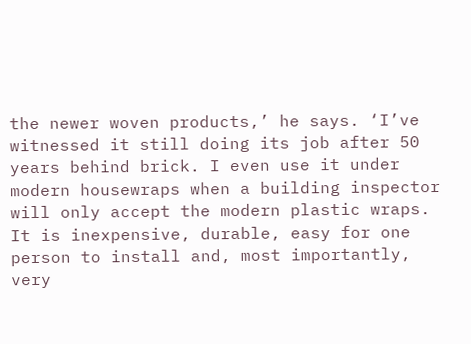the newer woven products,’ he says. ‘I’ve witnessed it still doing its job after 50 years behind brick. I even use it under modern housewraps when a building inspector will only accept the modern plastic wraps. It is inexpensive, durable, easy for one person to install and, most importantly, very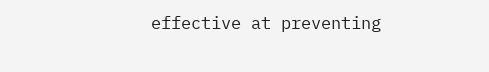effective at preventing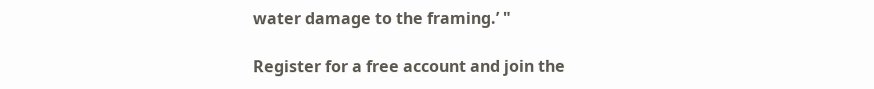water damage to the framing.’ "

Register for a free account and join the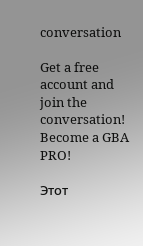conversation

Get a free account and join the conversation!
Become a GBA PRO!

Этот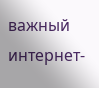важный интернет-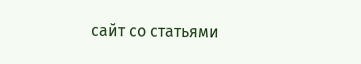сайт со статьями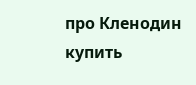про Кленодин купить